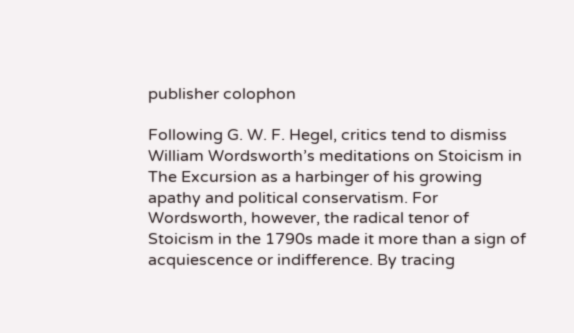publisher colophon

Following G. W. F. Hegel, critics tend to dismiss William Wordsworth’s meditations on Stoicism in The Excursion as a harbinger of his growing apathy and political conservatism. For Wordsworth, however, the radical tenor of Stoicism in the 1790s made it more than a sign of acquiescence or indifference. By tracing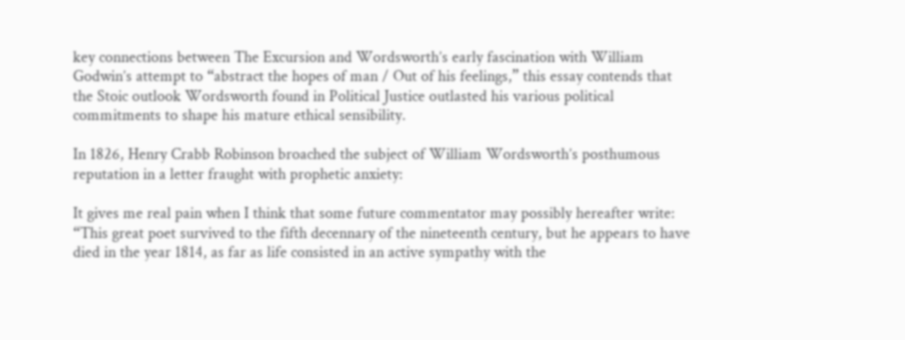key connections between The Excursion and Wordsworth’s early fascination with William Godwin’s attempt to “abstract the hopes of man / Out of his feelings,” this essay contends that the Stoic outlook Wordsworth found in Political Justice outlasted his various political commitments to shape his mature ethical sensibility.

In 1826, Henry Crabb Robinson broached the subject of William Wordsworth’s posthumous reputation in a letter fraught with prophetic anxiety:

It gives me real pain when I think that some future commentator may possibly hereafter write: “This great poet survived to the fifth decennary of the nineteenth century, but he appears to have died in the year 1814, as far as life consisted in an active sympathy with the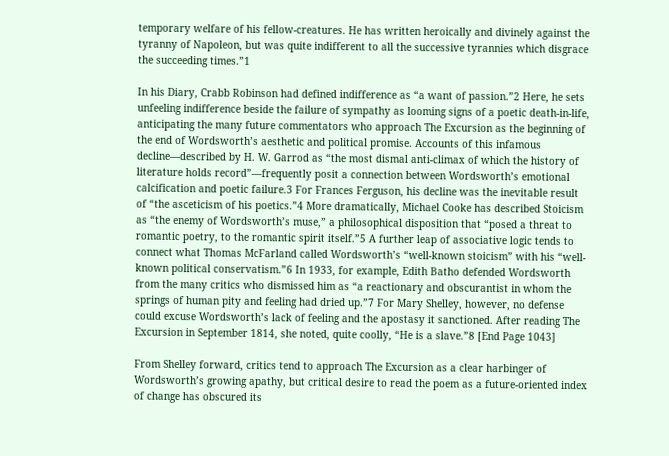temporary welfare of his fellow-creatures. He has written heroically and divinely against the tyranny of Napoleon, but was quite indifferent to all the successive tyrannies which disgrace the succeeding times.”1

In his Diary, Crabb Robinson had defined indifference as “a want of passion.”2 Here, he sets unfeeling indifference beside the failure of sympathy as looming signs of a poetic death-in-life, anticipating the many future commentators who approach The Excursion as the beginning of the end of Wordsworth’s aesthetic and political promise. Accounts of this infamous decline—described by H. W. Garrod as “the most dismal anti-climax of which the history of literature holds record”—frequently posit a connection between Wordsworth’s emotional calcification and poetic failure.3 For Frances Ferguson, his decline was the inevitable result of “the asceticism of his poetics.”4 More dramatically, Michael Cooke has described Stoicism as “the enemy of Wordsworth’s muse,” a philosophical disposition that “posed a threat to romantic poetry, to the romantic spirit itself.”5 A further leap of associative logic tends to connect what Thomas McFarland called Wordsworth’s “well-known stoicism” with his “well-known political conservatism.”6 In 1933, for example, Edith Batho defended Wordsworth from the many critics who dismissed him as “a reactionary and obscurantist in whom the springs of human pity and feeling had dried up.”7 For Mary Shelley, however, no defense could excuse Wordsworth’s lack of feeling and the apostasy it sanctioned. After reading The Excursion in September 1814, she noted, quite coolly, “He is a slave.”8 [End Page 1043]

From Shelley forward, critics tend to approach The Excursion as a clear harbinger of Wordsworth’s growing apathy, but critical desire to read the poem as a future-oriented index of change has obscured its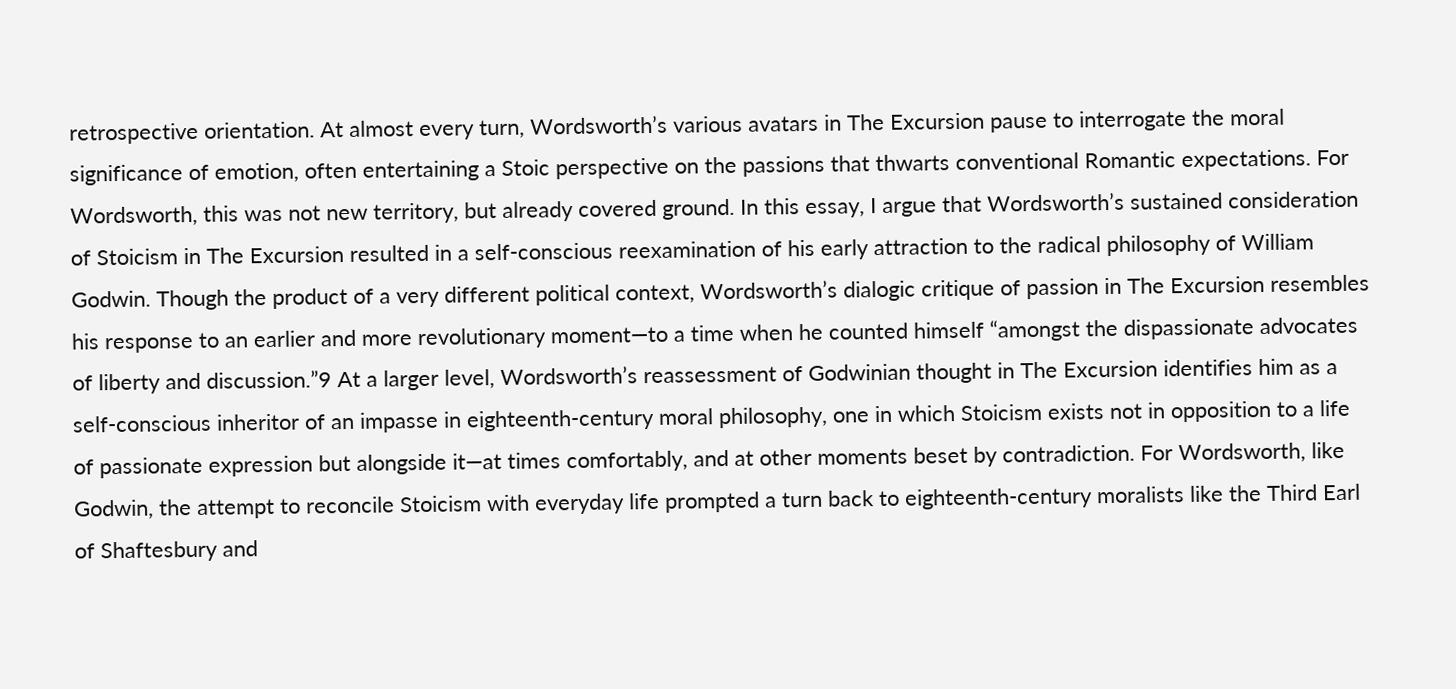retrospective orientation. At almost every turn, Wordsworth’s various avatars in The Excursion pause to interrogate the moral significance of emotion, often entertaining a Stoic perspective on the passions that thwarts conventional Romantic expectations. For Wordsworth, this was not new territory, but already covered ground. In this essay, I argue that Wordsworth’s sustained consideration of Stoicism in The Excursion resulted in a self-conscious reexamination of his early attraction to the radical philosophy of William Godwin. Though the product of a very different political context, Wordsworth’s dialogic critique of passion in The Excursion resembles his response to an earlier and more revolutionary moment—to a time when he counted himself “amongst the dispassionate advocates of liberty and discussion.”9 At a larger level, Wordsworth’s reassessment of Godwinian thought in The Excursion identifies him as a self-conscious inheritor of an impasse in eighteenth-century moral philosophy, one in which Stoicism exists not in opposition to a life of passionate expression but alongside it—at times comfortably, and at other moments beset by contradiction. For Wordsworth, like Godwin, the attempt to reconcile Stoicism with everyday life prompted a turn back to eighteenth-century moralists like the Third Earl of Shaftesbury and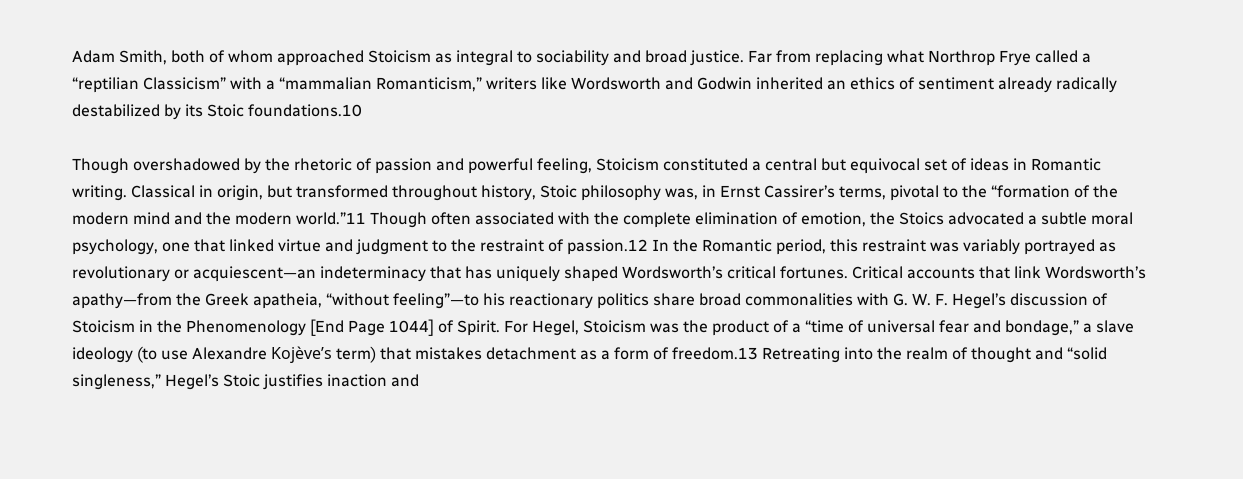Adam Smith, both of whom approached Stoicism as integral to sociability and broad justice. Far from replacing what Northrop Frye called a “reptilian Classicism” with a “mammalian Romanticism,” writers like Wordsworth and Godwin inherited an ethics of sentiment already radically destabilized by its Stoic foundations.10

Though overshadowed by the rhetoric of passion and powerful feeling, Stoicism constituted a central but equivocal set of ideas in Romantic writing. Classical in origin, but transformed throughout history, Stoic philosophy was, in Ernst Cassirer’s terms, pivotal to the “formation of the modern mind and the modern world.”11 Though often associated with the complete elimination of emotion, the Stoics advocated a subtle moral psychology, one that linked virtue and judgment to the restraint of passion.12 In the Romantic period, this restraint was variably portrayed as revolutionary or acquiescent—an indeterminacy that has uniquely shaped Wordsworth’s critical fortunes. Critical accounts that link Wordsworth’s apathy—from the Greek apatheia, “without feeling”—to his reactionary politics share broad commonalities with G. W. F. Hegel’s discussion of Stoicism in the Phenomenology [End Page 1044] of Spirit. For Hegel, Stoicism was the product of a “time of universal fear and bondage,” a slave ideology (to use Alexandre Kojève’s term) that mistakes detachment as a form of freedom.13 Retreating into the realm of thought and “solid singleness,” Hegel’s Stoic justifies inaction and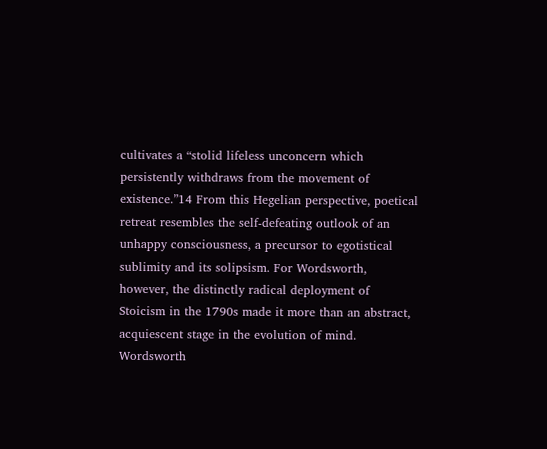cultivates a “stolid lifeless unconcern which persistently withdraws from the movement of existence.”14 From this Hegelian perspective, poetical retreat resembles the self-defeating outlook of an unhappy consciousness, a precursor to egotistical sublimity and its solipsism. For Wordsworth, however, the distinctly radical deployment of Stoicism in the 1790s made it more than an abstract, acquiescent stage in the evolution of mind. Wordsworth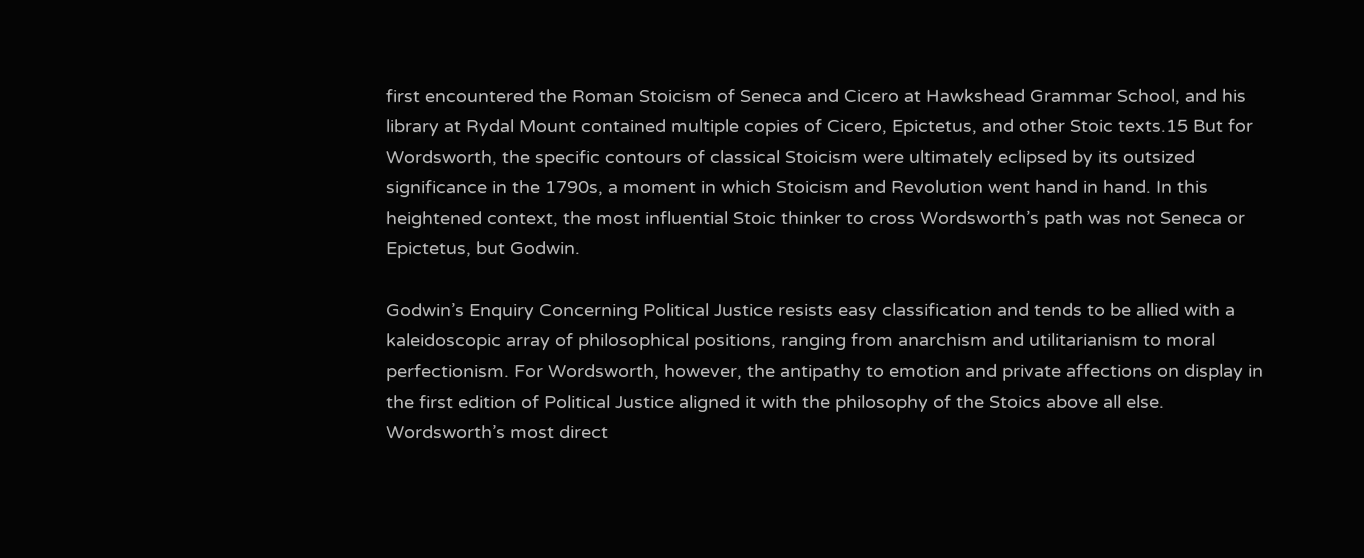first encountered the Roman Stoicism of Seneca and Cicero at Hawkshead Grammar School, and his library at Rydal Mount contained multiple copies of Cicero, Epictetus, and other Stoic texts.15 But for Wordsworth, the specific contours of classical Stoicism were ultimately eclipsed by its outsized significance in the 1790s, a moment in which Stoicism and Revolution went hand in hand. In this heightened context, the most influential Stoic thinker to cross Wordsworth’s path was not Seneca or Epictetus, but Godwin.

Godwin’s Enquiry Concerning Political Justice resists easy classification and tends to be allied with a kaleidoscopic array of philosophical positions, ranging from anarchism and utilitarianism to moral perfectionism. For Wordsworth, however, the antipathy to emotion and private affections on display in the first edition of Political Justice aligned it with the philosophy of the Stoics above all else. Wordsworth’s most direct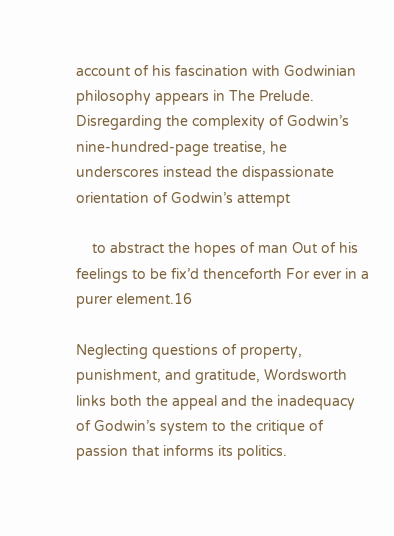account of his fascination with Godwinian philosophy appears in The Prelude. Disregarding the complexity of Godwin’s nine-hundred-page treatise, he underscores instead the dispassionate orientation of Godwin’s attempt

    to abstract the hopes of man Out of his feelings to be fix’d thenceforth For ever in a purer element.16

Neglecting questions of property, punishment, and gratitude, Wordsworth links both the appeal and the inadequacy of Godwin’s system to the critique of passion that informs its politics.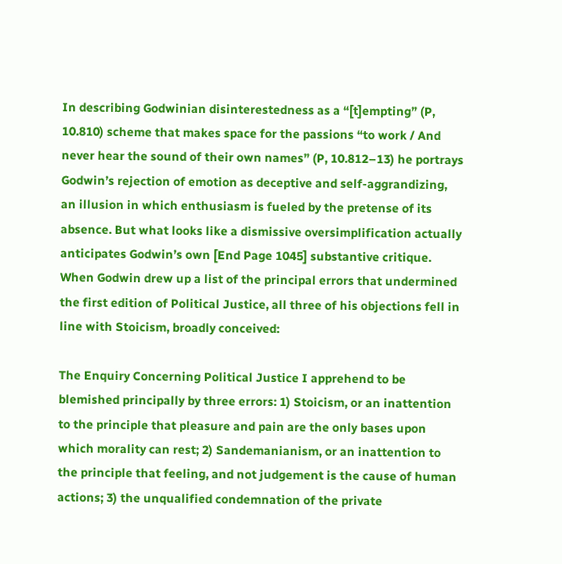In describing Godwinian disinterestedness as a “[t]empting” (P, 10.810) scheme that makes space for the passions “to work / And never hear the sound of their own names” (P, 10.812–13) he portrays Godwin’s rejection of emotion as deceptive and self-aggrandizing, an illusion in which enthusiasm is fueled by the pretense of its absence. But what looks like a dismissive oversimplification actually anticipates Godwin’s own [End Page 1045] substantive critique. When Godwin drew up a list of the principal errors that undermined the first edition of Political Justice, all three of his objections fell in line with Stoicism, broadly conceived:

The Enquiry Concerning Political Justice I apprehend to be blemished principally by three errors: 1) Stoicism, or an inattention to the principle that pleasure and pain are the only bases upon which morality can rest; 2) Sandemanianism, or an inattention to the principle that feeling, and not judgement is the cause of human actions; 3) the unqualified condemnation of the private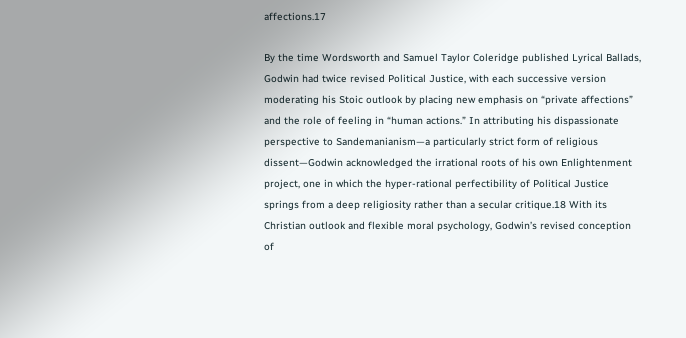affections.17

By the time Wordsworth and Samuel Taylor Coleridge published Lyrical Ballads, Godwin had twice revised Political Justice, with each successive version moderating his Stoic outlook by placing new emphasis on “private affections” and the role of feeling in “human actions.” In attributing his dispassionate perspective to Sandemanianism—a particularly strict form of religious dissent—Godwin acknowledged the irrational roots of his own Enlightenment project, one in which the hyper-rational perfectibility of Political Justice springs from a deep religiosity rather than a secular critique.18 With its Christian outlook and flexible moral psychology, Godwin’s revised conception of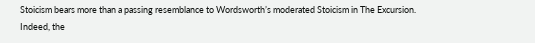Stoicism bears more than a passing resemblance to Wordsworth’s moderated Stoicism in The Excursion. Indeed, the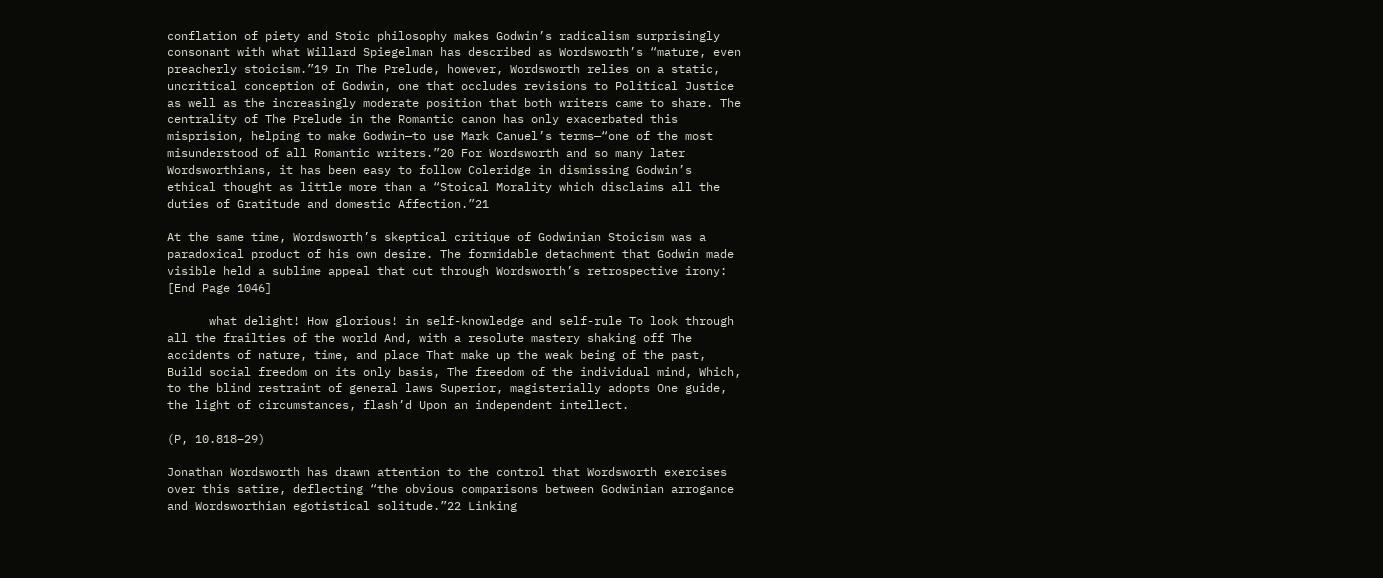conflation of piety and Stoic philosophy makes Godwin’s radicalism surprisingly consonant with what Willard Spiegelman has described as Wordsworth’s “mature, even preacherly stoicism.”19 In The Prelude, however, Wordsworth relies on a static, uncritical conception of Godwin, one that occludes revisions to Political Justice as well as the increasingly moderate position that both writers came to share. The centrality of The Prelude in the Romantic canon has only exacerbated this misprision, helping to make Godwin—to use Mark Canuel’s terms—“one of the most misunderstood of all Romantic writers.”20 For Wordsworth and so many later Wordsworthians, it has been easy to follow Coleridge in dismissing Godwin’s ethical thought as little more than a “Stoical Morality which disclaims all the duties of Gratitude and domestic Affection.”21

At the same time, Wordsworth’s skeptical critique of Godwinian Stoicism was a paradoxical product of his own desire. The formidable detachment that Godwin made visible held a sublime appeal that cut through Wordsworth’s retrospective irony: [End Page 1046]

      what delight! How glorious! in self-knowledge and self-rule To look through all the frailties of the world And, with a resolute mastery shaking off The accidents of nature, time, and place That make up the weak being of the past, Build social freedom on its only basis, The freedom of the individual mind, Which, to the blind restraint of general laws Superior, magisterially adopts One guide, the light of circumstances, flash’d Upon an independent intellect.

(P, 10.818–29)

Jonathan Wordsworth has drawn attention to the control that Wordsworth exercises over this satire, deflecting “the obvious comparisons between Godwinian arrogance and Wordsworthian egotistical solitude.”22 Linking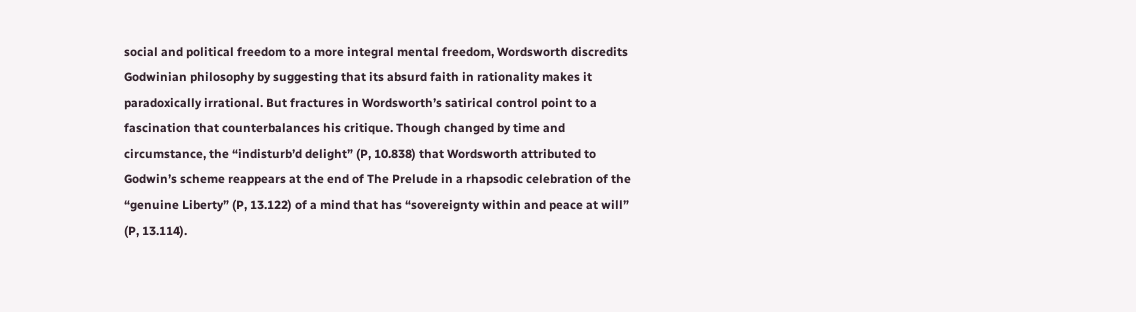social and political freedom to a more integral mental freedom, Wordsworth discredits Godwinian philosophy by suggesting that its absurd faith in rationality makes it paradoxically irrational. But fractures in Wordsworth’s satirical control point to a fascination that counterbalances his critique. Though changed by time and circumstance, the “indisturb’d delight” (P, 10.838) that Wordsworth attributed to Godwin’s scheme reappears at the end of The Prelude in a rhapsodic celebration of the “genuine Liberty” (P, 13.122) of a mind that has “sovereignty within and peace at will” (P, 13.114).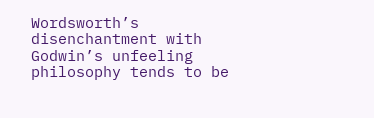Wordsworth’s disenchantment with Godwin’s unfeeling philosophy tends to be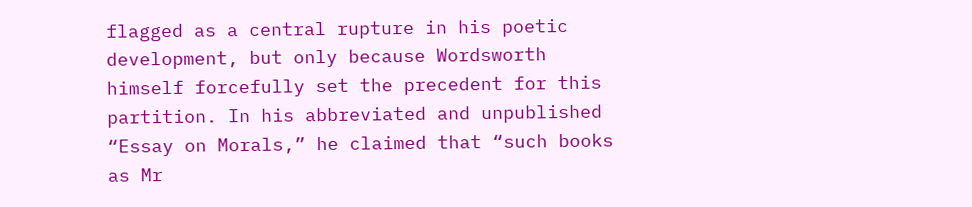flagged as a central rupture in his poetic development, but only because Wordsworth himself forcefully set the precedent for this partition. In his abbreviated and unpublished “Essay on Morals,” he claimed that “such books as Mr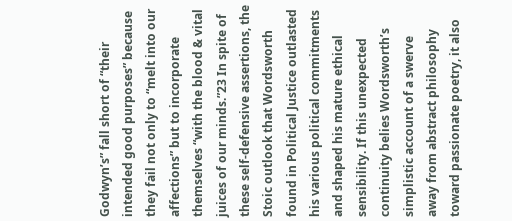Godwyn’s” fall short of “their intended good purposes” because they fail not only to “melt into our affections” but to incorporate themselves “with the blood & vital juices of our minds.”23 In spite of these self-defensive assertions, the Stoic outlook that Wordsworth found in Political Justice outlasted his various political commitments and shaped his mature ethical sensibility. If this unexpected continuity belies Wordsworth’s simplistic account of a swerve away from abstract philosophy toward passionate poetry, it also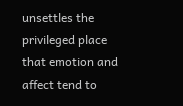unsettles the privileged place that emotion and affect tend to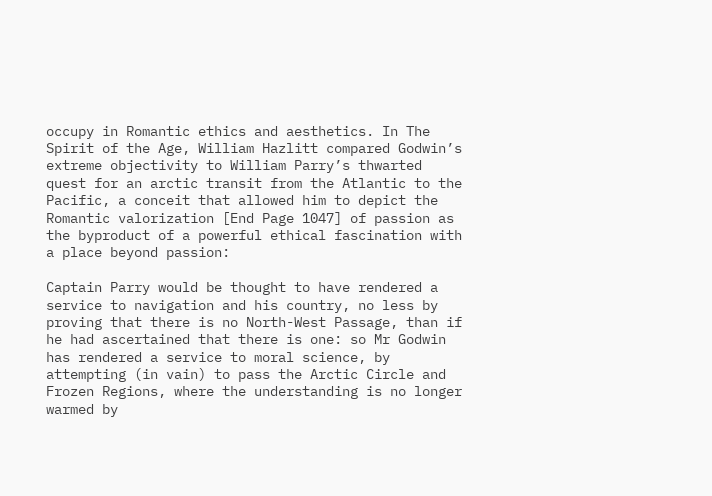occupy in Romantic ethics and aesthetics. In The Spirit of the Age, William Hazlitt compared Godwin’s extreme objectivity to William Parry’s thwarted quest for an arctic transit from the Atlantic to the Pacific, a conceit that allowed him to depict the Romantic valorization [End Page 1047] of passion as the byproduct of a powerful ethical fascination with a place beyond passion:

Captain Parry would be thought to have rendered a service to navigation and his country, no less by proving that there is no North-West Passage, than if he had ascertained that there is one: so Mr Godwin has rendered a service to moral science, by attempting (in vain) to pass the Arctic Circle and Frozen Regions, where the understanding is no longer warmed by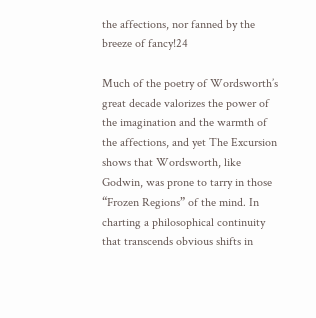the affections, nor fanned by the breeze of fancy!24

Much of the poetry of Wordsworth’s great decade valorizes the power of the imagination and the warmth of the affections, and yet The Excursion shows that Wordsworth, like Godwin, was prone to tarry in those “Frozen Regions” of the mind. In charting a philosophical continuity that transcends obvious shifts in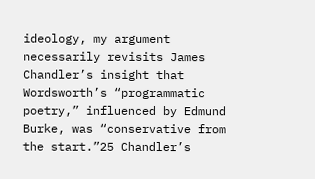ideology, my argument necessarily revisits James Chandler’s insight that Wordsworth’s “programmatic poetry,” influenced by Edmund Burke, was “conservative from the start.”25 Chandler’s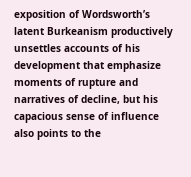exposition of Wordsworth’s latent Burkeanism productively unsettles accounts of his development that emphasize moments of rupture and narratives of decline, but his capacious sense of influence also points to the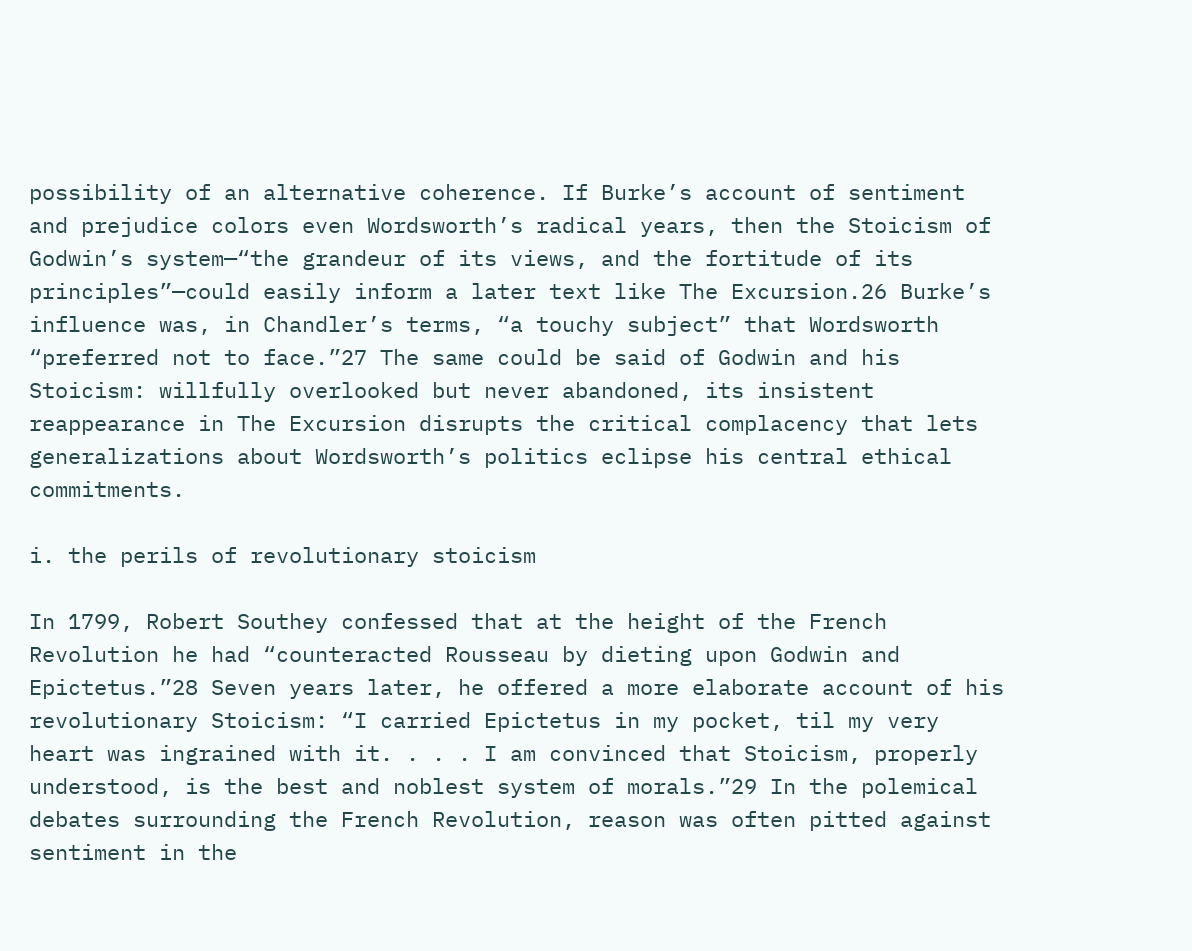possibility of an alternative coherence. If Burke’s account of sentiment and prejudice colors even Wordsworth’s radical years, then the Stoicism of Godwin’s system—“the grandeur of its views, and the fortitude of its principles”—could easily inform a later text like The Excursion.26 Burke’s influence was, in Chandler’s terms, “a touchy subject” that Wordsworth “preferred not to face.”27 The same could be said of Godwin and his Stoicism: willfully overlooked but never abandoned, its insistent reappearance in The Excursion disrupts the critical complacency that lets generalizations about Wordsworth’s politics eclipse his central ethical commitments.

i. the perils of revolutionary stoicism

In 1799, Robert Southey confessed that at the height of the French Revolution he had “counteracted Rousseau by dieting upon Godwin and Epictetus.”28 Seven years later, he offered a more elaborate account of his revolutionary Stoicism: “I carried Epictetus in my pocket, til my very heart was ingrained with it. . . . I am convinced that Stoicism, properly understood, is the best and noblest system of morals.”29 In the polemical debates surrounding the French Revolution, reason was often pitted against sentiment in the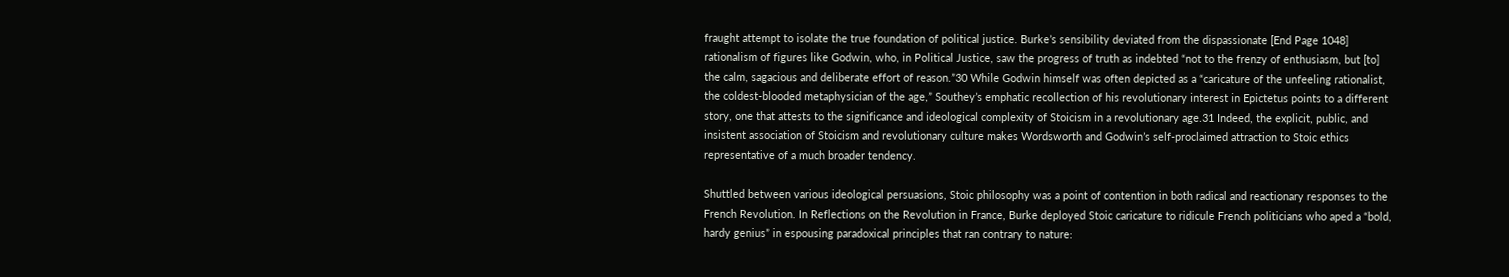fraught attempt to isolate the true foundation of political justice. Burke’s sensibility deviated from the dispassionate [End Page 1048] rationalism of figures like Godwin, who, in Political Justice, saw the progress of truth as indebted “not to the frenzy of enthusiasm, but [to] the calm, sagacious and deliberate effort of reason.”30 While Godwin himself was often depicted as a “caricature of the unfeeling rationalist, the coldest-blooded metaphysician of the age,” Southey’s emphatic recollection of his revolutionary interest in Epictetus points to a different story, one that attests to the significance and ideological complexity of Stoicism in a revolutionary age.31 Indeed, the explicit, public, and insistent association of Stoicism and revolutionary culture makes Wordsworth and Godwin’s self-proclaimed attraction to Stoic ethics representative of a much broader tendency.

Shuttled between various ideological persuasions, Stoic philosophy was a point of contention in both radical and reactionary responses to the French Revolution. In Reflections on the Revolution in France, Burke deployed Stoic caricature to ridicule French politicians who aped a “bold, hardy genius” in espousing paradoxical principles that ran contrary to nature: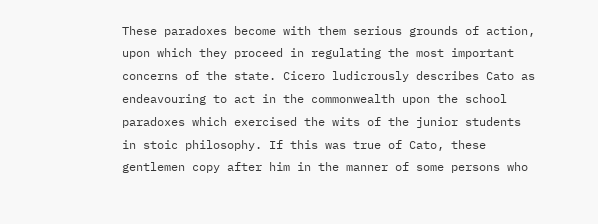These paradoxes become with them serious grounds of action, upon which they proceed in regulating the most important concerns of the state. Cicero ludicrously describes Cato as endeavouring to act in the commonwealth upon the school paradoxes which exercised the wits of the junior students in stoic philosophy. If this was true of Cato, these gentlemen copy after him in the manner of some persons who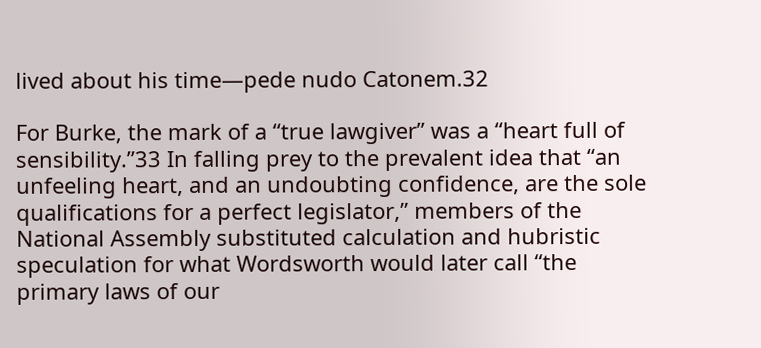lived about his time—pede nudo Catonem.32

For Burke, the mark of a “true lawgiver” was a “heart full of sensibility.”33 In falling prey to the prevalent idea that “an unfeeling heart, and an undoubting confidence, are the sole qualifications for a perfect legislator,” members of the National Assembly substituted calculation and hubristic speculation for what Wordsworth would later call “the primary laws of our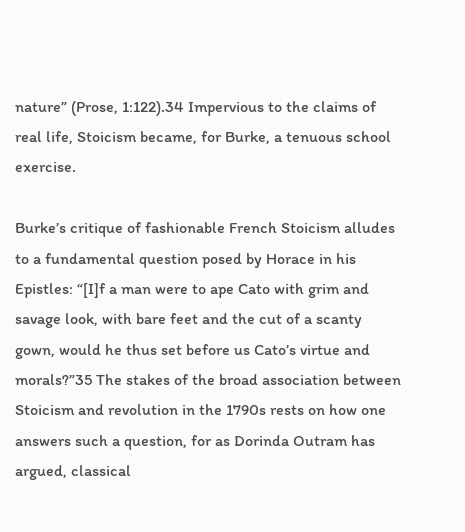nature” (Prose, 1:122).34 Impervious to the claims of real life, Stoicism became, for Burke, a tenuous school exercise.

Burke’s critique of fashionable French Stoicism alludes to a fundamental question posed by Horace in his Epistles: “[I]f a man were to ape Cato with grim and savage look, with bare feet and the cut of a scanty gown, would he thus set before us Cato’s virtue and morals?”35 The stakes of the broad association between Stoicism and revolution in the 1790s rests on how one answers such a question, for as Dorinda Outram has argued, classical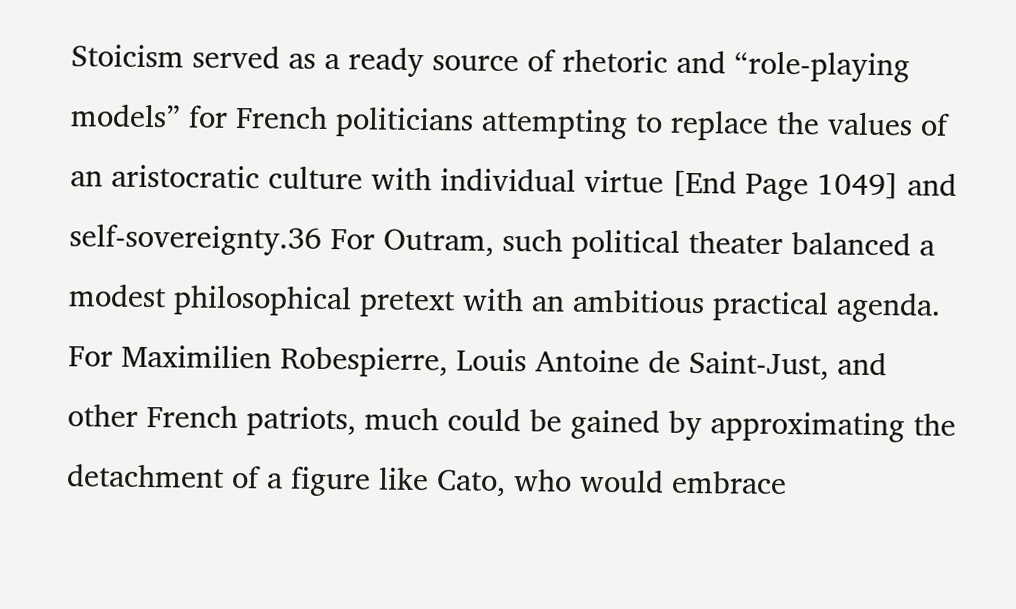Stoicism served as a ready source of rhetoric and “role-playing models” for French politicians attempting to replace the values of an aristocratic culture with individual virtue [End Page 1049] and self-sovereignty.36 For Outram, such political theater balanced a modest philosophical pretext with an ambitious practical agenda. For Maximilien Robespierre, Louis Antoine de Saint-Just, and other French patriots, much could be gained by approximating the detachment of a figure like Cato, who would embrace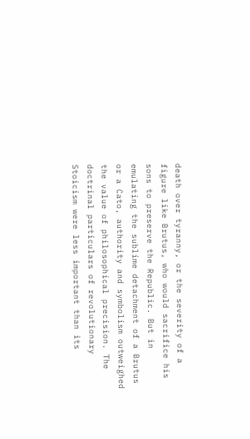death over tyranny, or the severity of a figure like Brutus, who would sacrifice his sons to preserve the Republic. But in emulating the sublime detachment of a Brutus or a Cato, authority and symbolism outweighed the value of philosophical precision. The doctrinal particulars of revolutionary Stoicism were less important than its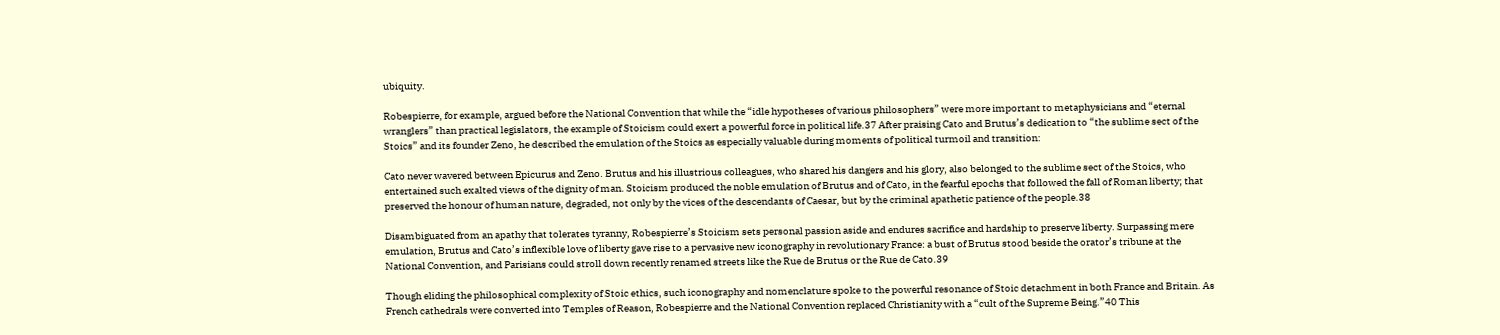ubiquity.

Robespierre, for example, argued before the National Convention that while the “idle hypotheses of various philosophers” were more important to metaphysicians and “eternal wranglers” than practical legislators, the example of Stoicism could exert a powerful force in political life.37 After praising Cato and Brutus’s dedication to “the sublime sect of the Stoics” and its founder Zeno, he described the emulation of the Stoics as especially valuable during moments of political turmoil and transition:

Cato never wavered between Epicurus and Zeno. Brutus and his illustrious colleagues, who shared his dangers and his glory, also belonged to the sublime sect of the Stoics, who entertained such exalted views of the dignity of man. Stoicism produced the noble emulation of Brutus and of Cato, in the fearful epochs that followed the fall of Roman liberty; that preserved the honour of human nature, degraded, not only by the vices of the descendants of Caesar, but by the criminal apathetic patience of the people.38

Disambiguated from an apathy that tolerates tyranny, Robespierre’s Stoicism sets personal passion aside and endures sacrifice and hardship to preserve liberty. Surpassing mere emulation, Brutus and Cato’s inflexible love of liberty gave rise to a pervasive new iconography in revolutionary France: a bust of Brutus stood beside the orator’s tribune at the National Convention, and Parisians could stroll down recently renamed streets like the Rue de Brutus or the Rue de Cato.39

Though eliding the philosophical complexity of Stoic ethics, such iconography and nomenclature spoke to the powerful resonance of Stoic detachment in both France and Britain. As French cathedrals were converted into Temples of Reason, Robespierre and the National Convention replaced Christianity with a “cult of the Supreme Being.”40 This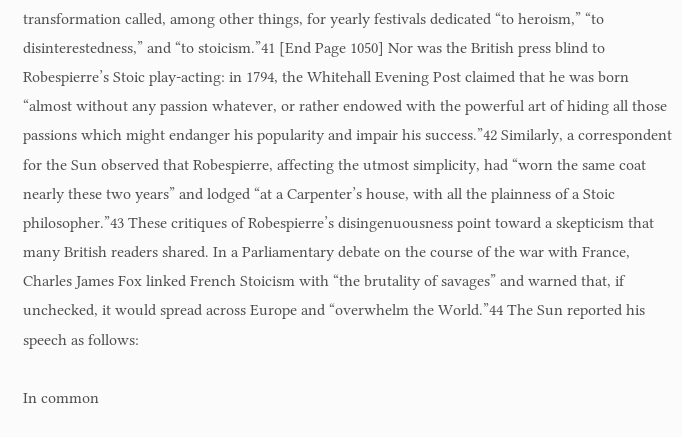transformation called, among other things, for yearly festivals dedicated “to heroism,” “to disinterestedness,” and “to stoicism.”41 [End Page 1050] Nor was the British press blind to Robespierre’s Stoic play-acting: in 1794, the Whitehall Evening Post claimed that he was born “almost without any passion whatever, or rather endowed with the powerful art of hiding all those passions which might endanger his popularity and impair his success.”42 Similarly, a correspondent for the Sun observed that Robespierre, affecting the utmost simplicity, had “worn the same coat nearly these two years” and lodged “at a Carpenter’s house, with all the plainness of a Stoic philosopher.”43 These critiques of Robespierre’s disingenuousness point toward a skepticism that many British readers shared. In a Parliamentary debate on the course of the war with France, Charles James Fox linked French Stoicism with “the brutality of savages” and warned that, if unchecked, it would spread across Europe and “overwhelm the World.”44 The Sun reported his speech as follows:

In common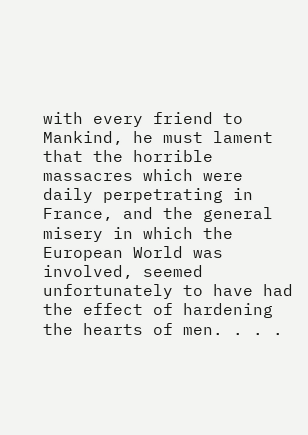with every friend to Mankind, he must lament that the horrible massacres which were daily perpetrating in France, and the general misery in which the European World was involved, seemed unfortunately to have had the effect of hardening the hearts of men. . . .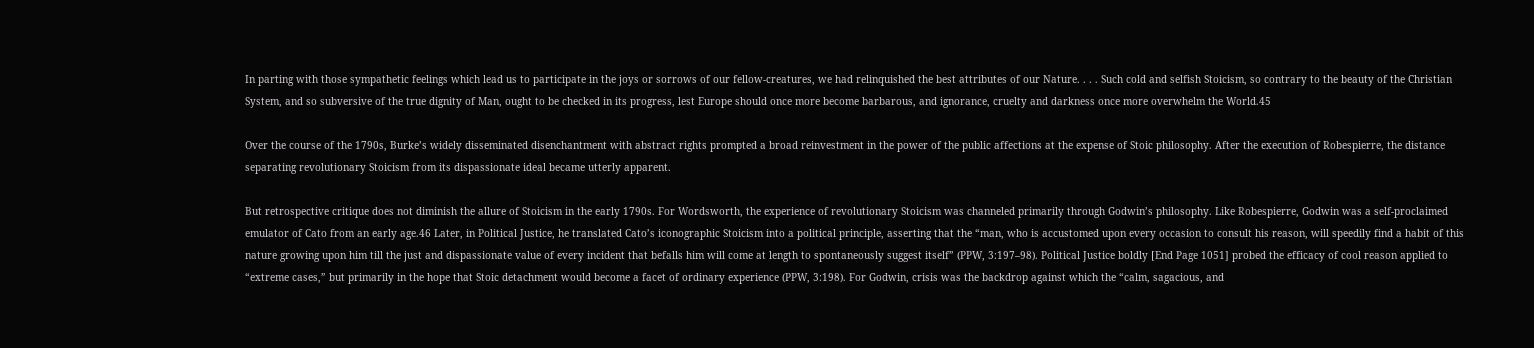In parting with those sympathetic feelings which lead us to participate in the joys or sorrows of our fellow-creatures, we had relinquished the best attributes of our Nature. . . . Such cold and selfish Stoicism, so contrary to the beauty of the Christian System, and so subversive of the true dignity of Man, ought to be checked in its progress, lest Europe should once more become barbarous, and ignorance, cruelty and darkness once more overwhelm the World.45

Over the course of the 1790s, Burke’s widely disseminated disenchantment with abstract rights prompted a broad reinvestment in the power of the public affections at the expense of Stoic philosophy. After the execution of Robespierre, the distance separating revolutionary Stoicism from its dispassionate ideal became utterly apparent.

But retrospective critique does not diminish the allure of Stoicism in the early 1790s. For Wordsworth, the experience of revolutionary Stoicism was channeled primarily through Godwin’s philosophy. Like Robespierre, Godwin was a self-proclaimed emulator of Cato from an early age.46 Later, in Political Justice, he translated Cato’s iconographic Stoicism into a political principle, asserting that the “man, who is accustomed upon every occasion to consult his reason, will speedily find a habit of this nature growing upon him till the just and dispassionate value of every incident that befalls him will come at length to spontaneously suggest itself” (PPW, 3:197–98). Political Justice boldly [End Page 1051] probed the efficacy of cool reason applied to “extreme cases,” but primarily in the hope that Stoic detachment would become a facet of ordinary experience (PPW, 3:198). For Godwin, crisis was the backdrop against which the “calm, sagacious, and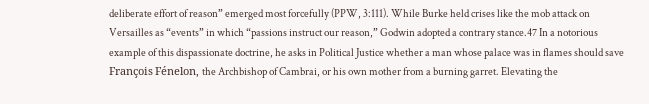deliberate effort of reason” emerged most forcefully (PPW, 3:111). While Burke held crises like the mob attack on Versailles as “events” in which “passions instruct our reason,” Godwin adopted a contrary stance.47 In a notorious example of this dispassionate doctrine, he asks in Political Justice whether a man whose palace was in flames should save François Fénelon, the Archbishop of Cambrai, or his own mother from a burning garret. Elevating the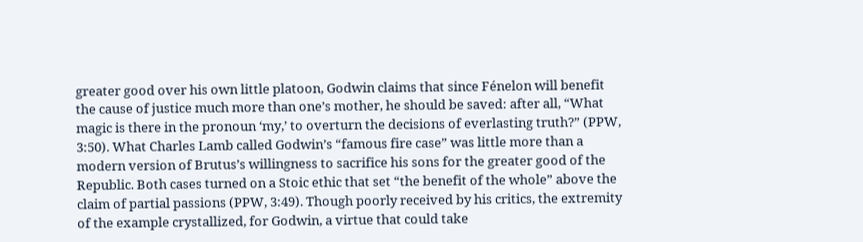greater good over his own little platoon, Godwin claims that since Fénelon will benefit the cause of justice much more than one’s mother, he should be saved: after all, “What magic is there in the pronoun ‘my,’ to overturn the decisions of everlasting truth?” (PPW, 3:50). What Charles Lamb called Godwin’s “famous fire case” was little more than a modern version of Brutus’s willingness to sacrifice his sons for the greater good of the Republic. Both cases turned on a Stoic ethic that set “the benefit of the whole” above the claim of partial passions (PPW, 3:49). Though poorly received by his critics, the extremity of the example crystallized, for Godwin, a virtue that could take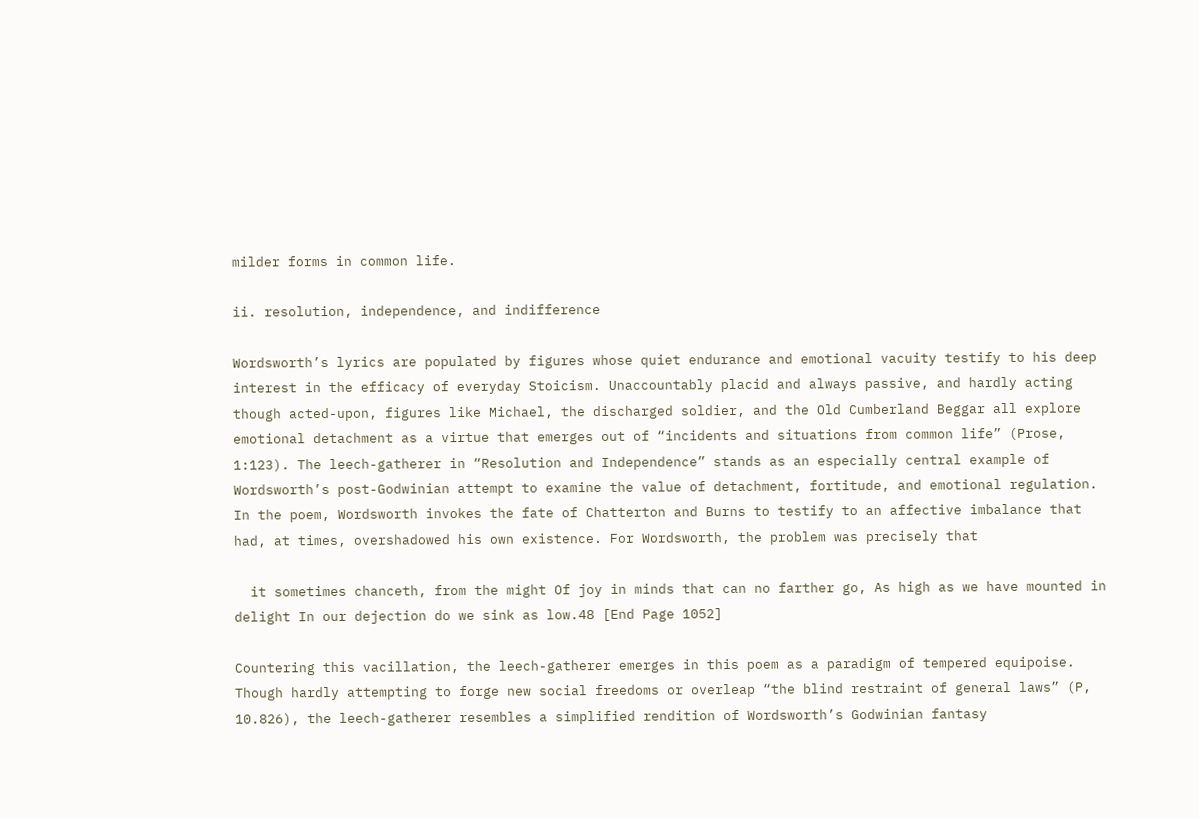milder forms in common life.

ii. resolution, independence, and indifference

Wordsworth’s lyrics are populated by figures whose quiet endurance and emotional vacuity testify to his deep interest in the efficacy of everyday Stoicism. Unaccountably placid and always passive, and hardly acting though acted-upon, figures like Michael, the discharged soldier, and the Old Cumberland Beggar all explore emotional detachment as a virtue that emerges out of “incidents and situations from common life” (Prose, 1:123). The leech-gatherer in “Resolution and Independence” stands as an especially central example of Wordsworth’s post-Godwinian attempt to examine the value of detachment, fortitude, and emotional regulation. In the poem, Wordsworth invokes the fate of Chatterton and Burns to testify to an affective imbalance that had, at times, overshadowed his own existence. For Wordsworth, the problem was precisely that

  it sometimes chanceth, from the might Of joy in minds that can no farther go, As high as we have mounted in delight In our dejection do we sink as low.48 [End Page 1052]

Countering this vacillation, the leech-gatherer emerges in this poem as a paradigm of tempered equipoise. Though hardly attempting to forge new social freedoms or overleap “the blind restraint of general laws” (P, 10.826), the leech-gatherer resembles a simplified rendition of Wordsworth’s Godwinian fantasy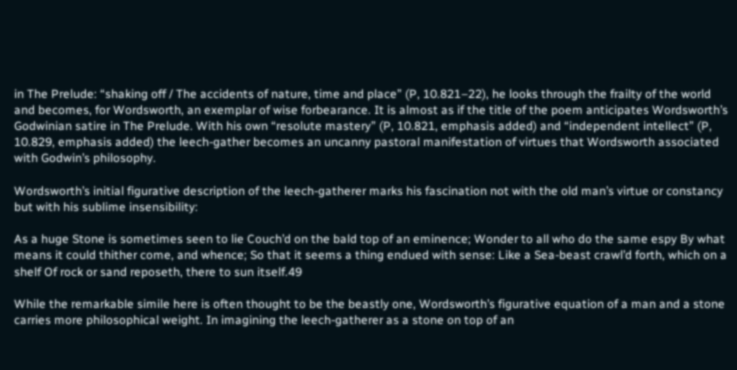in The Prelude: “shaking off / The accidents of nature, time and place” (P, 10.821–22), he looks through the frailty of the world and becomes, for Wordsworth, an exemplar of wise forbearance. It is almost as if the title of the poem anticipates Wordsworth’s Godwinian satire in The Prelude. With his own “resolute mastery” (P, 10.821, emphasis added) and “independent intellect” (P, 10.829, emphasis added) the leech-gather becomes an uncanny pastoral manifestation of virtues that Wordsworth associated with Godwin’s philosophy.

Wordsworth’s initial figurative description of the leech-gatherer marks his fascination not with the old man’s virtue or constancy but with his sublime insensibility:

As a huge Stone is sometimes seen to lie Couch’d on the bald top of an eminence; Wonder to all who do the same espy By what means it could thither come, and whence; So that it seems a thing endued with sense: Like a Sea-beast crawl’d forth, which on a shelf Of rock or sand reposeth, there to sun itself.49

While the remarkable simile here is often thought to be the beastly one, Wordsworth’s figurative equation of a man and a stone carries more philosophical weight. In imagining the leech-gatherer as a stone on top of an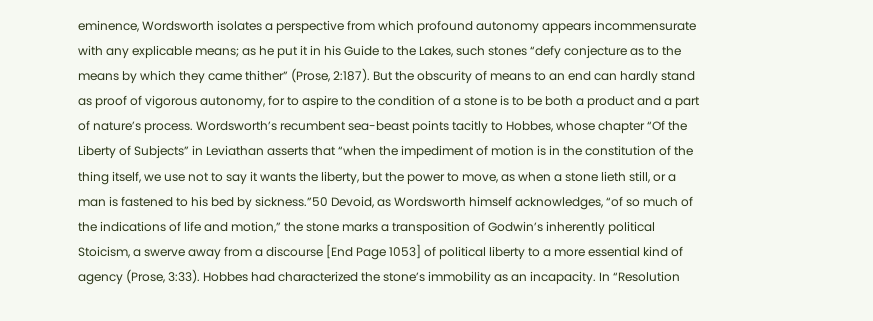eminence, Wordsworth isolates a perspective from which profound autonomy appears incommensurate with any explicable means; as he put it in his Guide to the Lakes, such stones “defy conjecture as to the means by which they came thither” (Prose, 2:187). But the obscurity of means to an end can hardly stand as proof of vigorous autonomy, for to aspire to the condition of a stone is to be both a product and a part of nature’s process. Wordsworth’s recumbent sea-beast points tacitly to Hobbes, whose chapter “Of the Liberty of Subjects” in Leviathan asserts that “when the impediment of motion is in the constitution of the thing itself, we use not to say it wants the liberty, but the power to move, as when a stone lieth still, or a man is fastened to his bed by sickness.”50 Devoid, as Wordsworth himself acknowledges, “of so much of the indications of life and motion,” the stone marks a transposition of Godwin’s inherently political Stoicism, a swerve away from a discourse [End Page 1053] of political liberty to a more essential kind of agency (Prose, 3:33). Hobbes had characterized the stone’s immobility as an incapacity. In “Resolution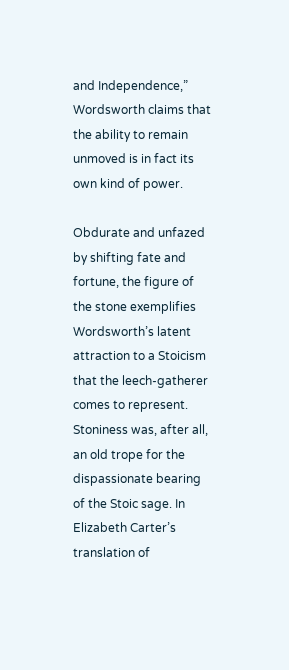and Independence,” Wordsworth claims that the ability to remain unmoved is in fact its own kind of power.

Obdurate and unfazed by shifting fate and fortune, the figure of the stone exemplifies Wordsworth’s latent attraction to a Stoicism that the leech-gatherer comes to represent. Stoniness was, after all, an old trope for the dispassionate bearing of the Stoic sage. In Elizabeth Carter’s translation of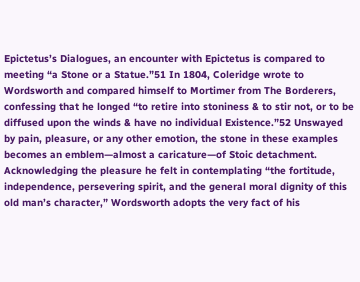Epictetus’s Dialogues, an encounter with Epictetus is compared to meeting “a Stone or a Statue.”51 In 1804, Coleridge wrote to Wordsworth and compared himself to Mortimer from The Borderers, confessing that he longed “to retire into stoniness & to stir not, or to be diffused upon the winds & have no individual Existence.”52 Unswayed by pain, pleasure, or any other emotion, the stone in these examples becomes an emblem—almost a caricature—of Stoic detachment. Acknowledging the pleasure he felt in contemplating “the fortitude, independence, persevering spirit, and the general moral dignity of this old man’s character,” Wordsworth adopts the very fact of his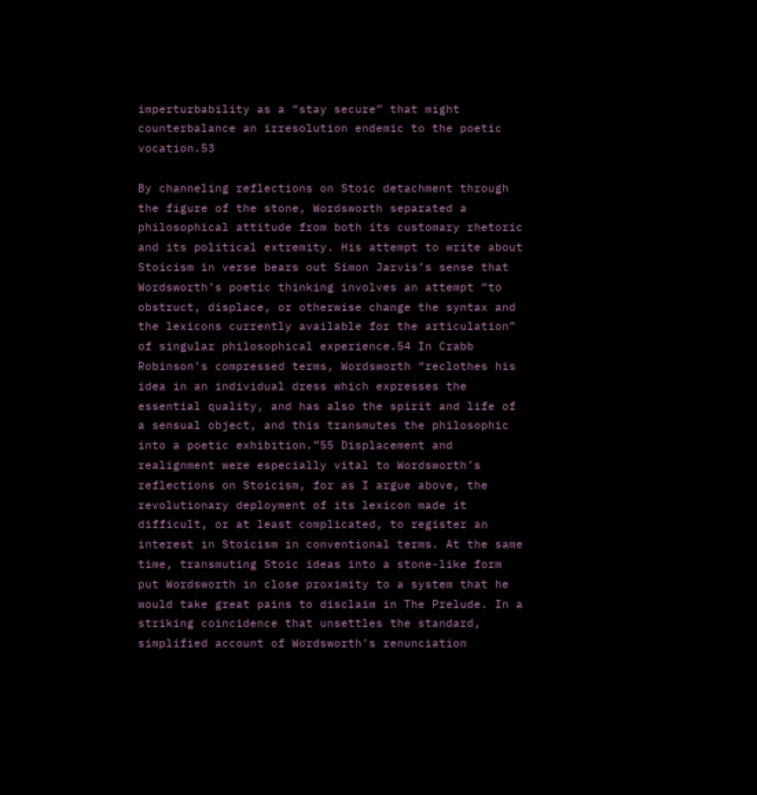imperturbability as a “stay secure” that might counterbalance an irresolution endemic to the poetic vocation.53

By channeling reflections on Stoic detachment through the figure of the stone, Wordsworth separated a philosophical attitude from both its customary rhetoric and its political extremity. His attempt to write about Stoicism in verse bears out Simon Jarvis’s sense that Wordsworth’s poetic thinking involves an attempt “to obstruct, displace, or otherwise change the syntax and the lexicons currently available for the articulation” of singular philosophical experience.54 In Crabb Robinson’s compressed terms, Wordsworth “reclothes his idea in an individual dress which expresses the essential quality, and has also the spirit and life of a sensual object, and this transmutes the philosophic into a poetic exhibition.”55 Displacement and realignment were especially vital to Wordsworth’s reflections on Stoicism, for as I argue above, the revolutionary deployment of its lexicon made it difficult, or at least complicated, to register an interest in Stoicism in conventional terms. At the same time, transmuting Stoic ideas into a stone-like form put Wordsworth in close proximity to a system that he would take great pains to disclaim in The Prelude. In a striking coincidence that unsettles the standard, simplified account of Wordsworth’s renunciation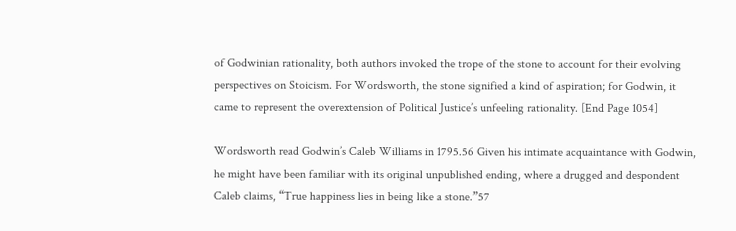of Godwinian rationality, both authors invoked the trope of the stone to account for their evolving perspectives on Stoicism. For Wordsworth, the stone signified a kind of aspiration; for Godwin, it came to represent the overextension of Political Justice’s unfeeling rationality. [End Page 1054]

Wordsworth read Godwin’s Caleb Williams in 1795.56 Given his intimate acquaintance with Godwin, he might have been familiar with its original unpublished ending, where a drugged and despondent Caleb claims, “True happiness lies in being like a stone.”57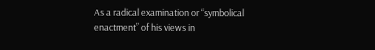As a radical examination or “symbolical enactment” of his views in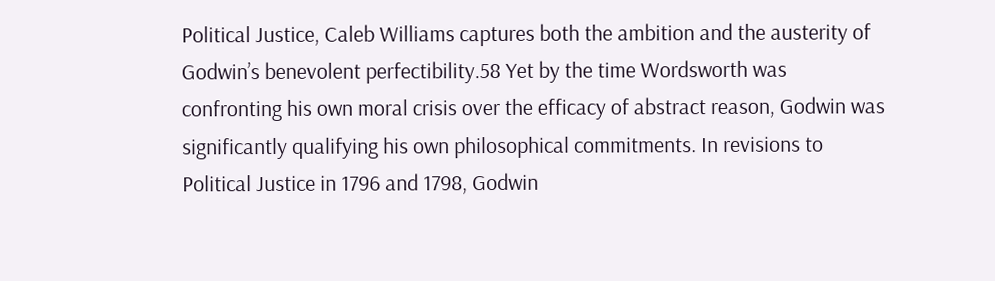Political Justice, Caleb Williams captures both the ambition and the austerity of Godwin’s benevolent perfectibility.58 Yet by the time Wordsworth was confronting his own moral crisis over the efficacy of abstract reason, Godwin was significantly qualifying his own philosophical commitments. In revisions to Political Justice in 1796 and 1798, Godwin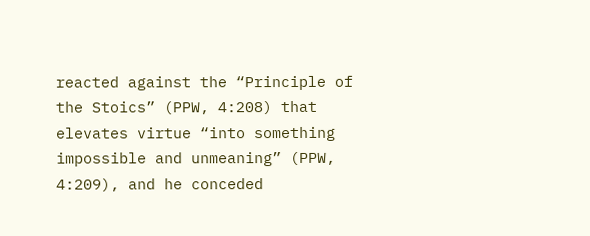reacted against the “Principle of the Stoics” (PPW, 4:208) that elevates virtue “into something impossible and unmeaning” (PPW, 4:209), and he conceded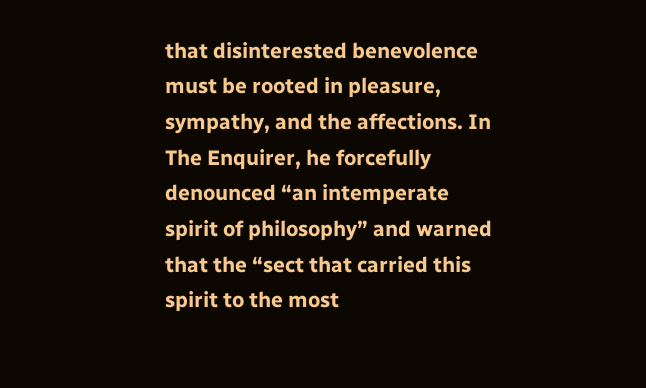that disinterested benevolence must be rooted in pleasure, sympathy, and the affections. In The Enquirer, he forcefully denounced “an intemperate spirit of philosophy” and warned that the “sect that carried this spirit to the most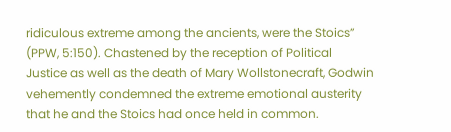ridiculous extreme among the ancients, were the Stoics” (PPW, 5:150). Chastened by the reception of Political Justice as well as the death of Mary Wollstonecraft, Godwin vehemently condemned the extreme emotional austerity that he and the Stoics had once held in common.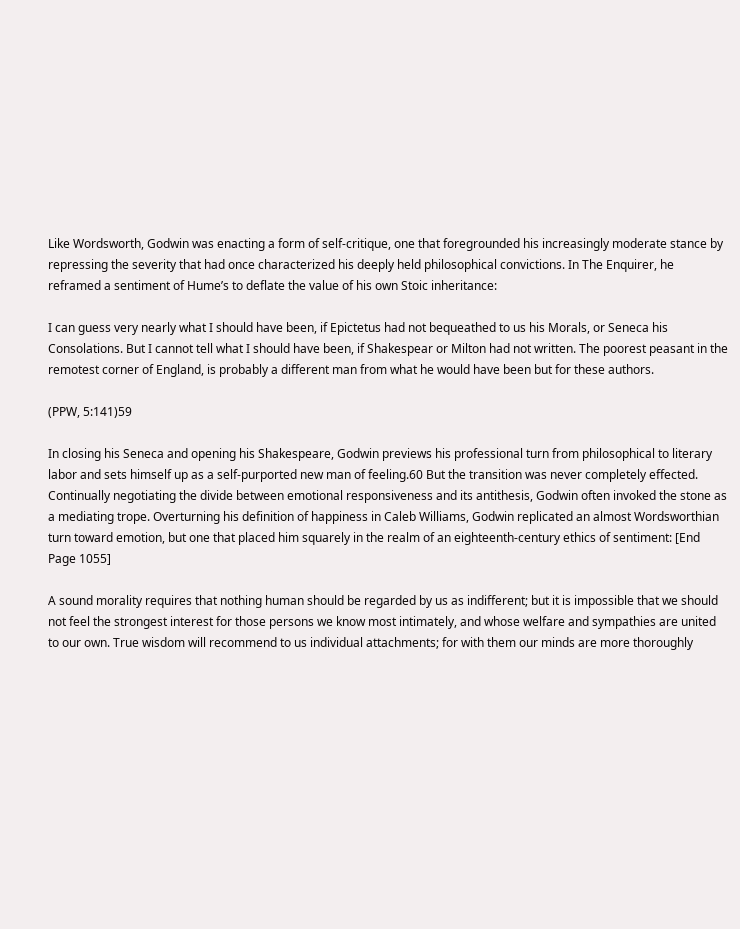Like Wordsworth, Godwin was enacting a form of self-critique, one that foregrounded his increasingly moderate stance by repressing the severity that had once characterized his deeply held philosophical convictions. In The Enquirer, he reframed a sentiment of Hume’s to deflate the value of his own Stoic inheritance:

I can guess very nearly what I should have been, if Epictetus had not bequeathed to us his Morals, or Seneca his Consolations. But I cannot tell what I should have been, if Shakespear or Milton had not written. The poorest peasant in the remotest corner of England, is probably a different man from what he would have been but for these authors.

(PPW, 5:141)59

In closing his Seneca and opening his Shakespeare, Godwin previews his professional turn from philosophical to literary labor and sets himself up as a self-purported new man of feeling.60 But the transition was never completely effected. Continually negotiating the divide between emotional responsiveness and its antithesis, Godwin often invoked the stone as a mediating trope. Overturning his definition of happiness in Caleb Williams, Godwin replicated an almost Wordsworthian turn toward emotion, but one that placed him squarely in the realm of an eighteenth-century ethics of sentiment: [End Page 1055]

A sound morality requires that nothing human should be regarded by us as indifferent; but it is impossible that we should not feel the strongest interest for those persons we know most intimately, and whose welfare and sympathies are united to our own. True wisdom will recommend to us individual attachments; for with them our minds are more thoroughly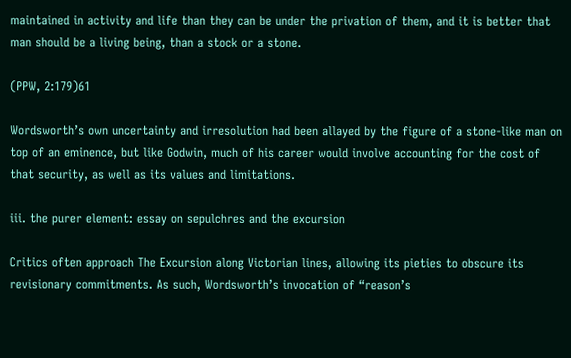maintained in activity and life than they can be under the privation of them, and it is better that man should be a living being, than a stock or a stone.

(PPW, 2:179)61

Wordsworth’s own uncertainty and irresolution had been allayed by the figure of a stone-like man on top of an eminence, but like Godwin, much of his career would involve accounting for the cost of that security, as well as its values and limitations.

iii. the purer element: essay on sepulchres and the excursion

Critics often approach The Excursion along Victorian lines, allowing its pieties to obscure its revisionary commitments. As such, Wordsworth’s invocation of “reason’s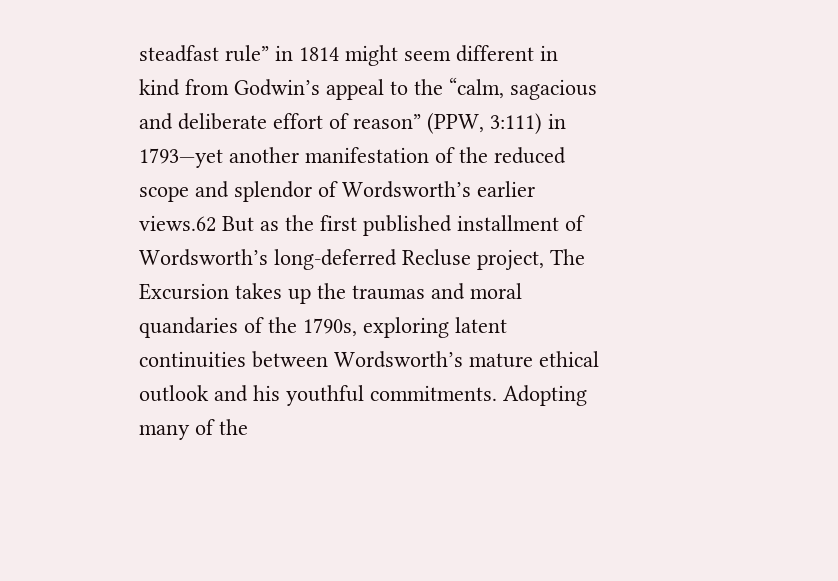steadfast rule” in 1814 might seem different in kind from Godwin’s appeal to the “calm, sagacious and deliberate effort of reason” (PPW, 3:111) in 1793—yet another manifestation of the reduced scope and splendor of Wordsworth’s earlier views.62 But as the first published installment of Wordsworth’s long-deferred Recluse project, The Excursion takes up the traumas and moral quandaries of the 1790s, exploring latent continuities between Wordsworth’s mature ethical outlook and his youthful commitments. Adopting many of the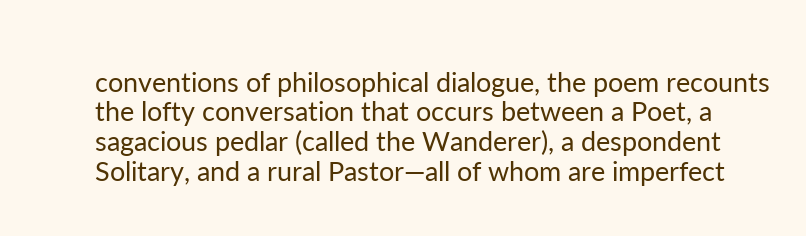conventions of philosophical dialogue, the poem recounts the lofty conversation that occurs between a Poet, a sagacious pedlar (called the Wanderer), a despondent Solitary, and a rural Pastor—all of whom are imperfect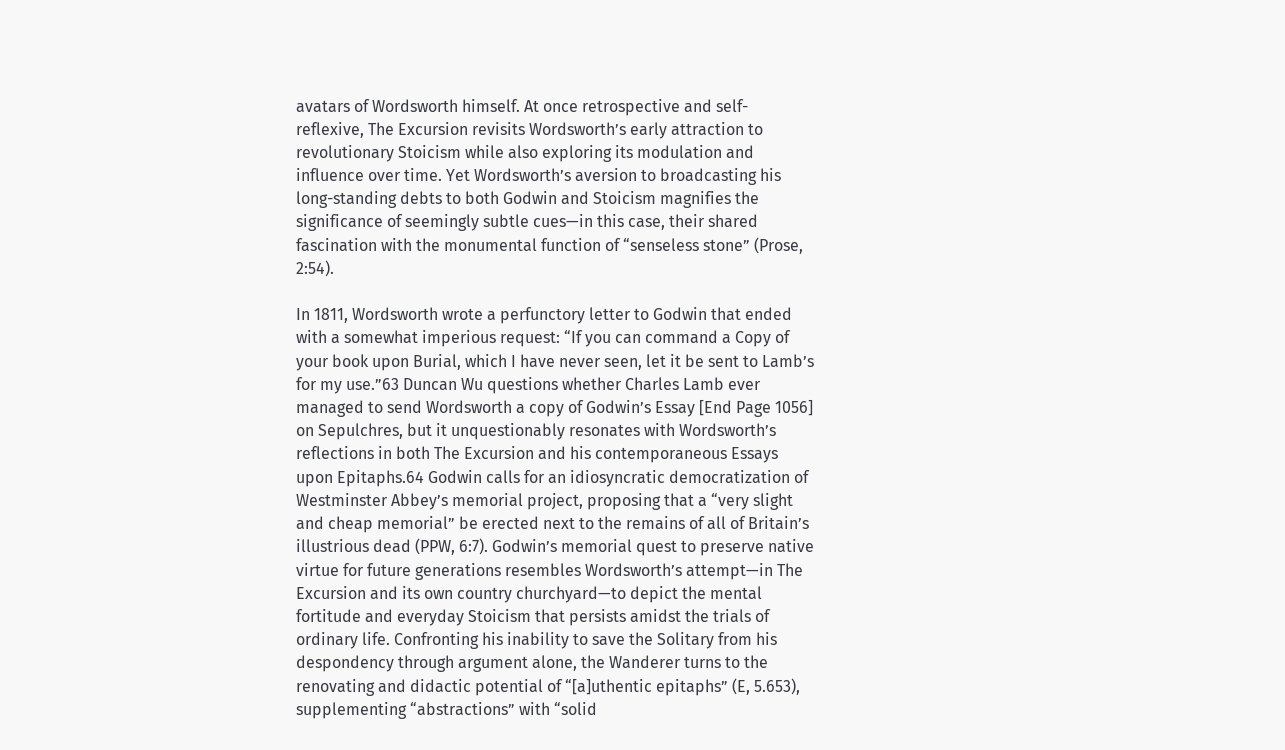avatars of Wordsworth himself. At once retrospective and self-reflexive, The Excursion revisits Wordsworth’s early attraction to revolutionary Stoicism while also exploring its modulation and influence over time. Yet Wordsworth’s aversion to broadcasting his long-standing debts to both Godwin and Stoicism magnifies the significance of seemingly subtle cues—in this case, their shared fascination with the monumental function of “senseless stone” (Prose, 2:54).

In 1811, Wordsworth wrote a perfunctory letter to Godwin that ended with a somewhat imperious request: “If you can command a Copy of your book upon Burial, which I have never seen, let it be sent to Lamb’s for my use.”63 Duncan Wu questions whether Charles Lamb ever managed to send Wordsworth a copy of Godwin’s Essay [End Page 1056] on Sepulchres, but it unquestionably resonates with Wordsworth’s reflections in both The Excursion and his contemporaneous Essays upon Epitaphs.64 Godwin calls for an idiosyncratic democratization of Westminster Abbey’s memorial project, proposing that a “very slight and cheap memorial” be erected next to the remains of all of Britain’s illustrious dead (PPW, 6:7). Godwin’s memorial quest to preserve native virtue for future generations resembles Wordsworth’s attempt—in The Excursion and its own country churchyard—to depict the mental fortitude and everyday Stoicism that persists amidst the trials of ordinary life. Confronting his inability to save the Solitary from his despondency through argument alone, the Wanderer turns to the renovating and didactic potential of “[a]uthentic epitaphs” (E, 5.653), supplementing “abstractions” with “solid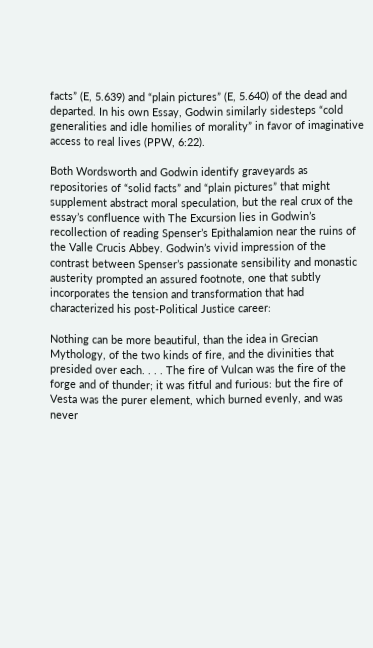facts” (E, 5.639) and “plain pictures” (E, 5.640) of the dead and departed. In his own Essay, Godwin similarly sidesteps “cold generalities and idle homilies of morality” in favor of imaginative access to real lives (PPW, 6:22).

Both Wordsworth and Godwin identify graveyards as repositories of “solid facts” and “plain pictures” that might supplement abstract moral speculation, but the real crux of the essay’s confluence with The Excursion lies in Godwin’s recollection of reading Spenser’s Epithalamion near the ruins of the Valle Crucis Abbey. Godwin’s vivid impression of the contrast between Spenser’s passionate sensibility and monastic austerity prompted an assured footnote, one that subtly incorporates the tension and transformation that had characterized his post-Political Justice career:

Nothing can be more beautiful, than the idea in Grecian Mythology, of the two kinds of fire, and the divinities that presided over each. . . . The fire of Vulcan was the fire of the forge and of thunder; it was fitful and furious: but the fire of Vesta was the purer element, which burned evenly, and was never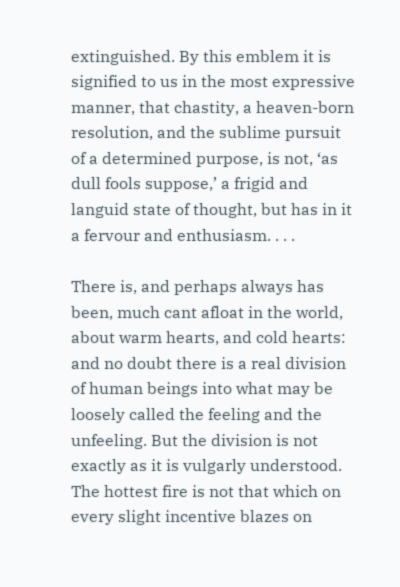extinguished. By this emblem it is signified to us in the most expressive manner, that chastity, a heaven-born resolution, and the sublime pursuit of a determined purpose, is not, ‘as dull fools suppose,’ a frigid and languid state of thought, but has in it a fervour and enthusiasm. . . .

There is, and perhaps always has been, much cant afloat in the world, about warm hearts, and cold hearts: and no doubt there is a real division of human beings into what may be loosely called the feeling and the unfeeling. But the division is not exactly as it is vulgarly understood. The hottest fire is not that which on every slight incentive blazes on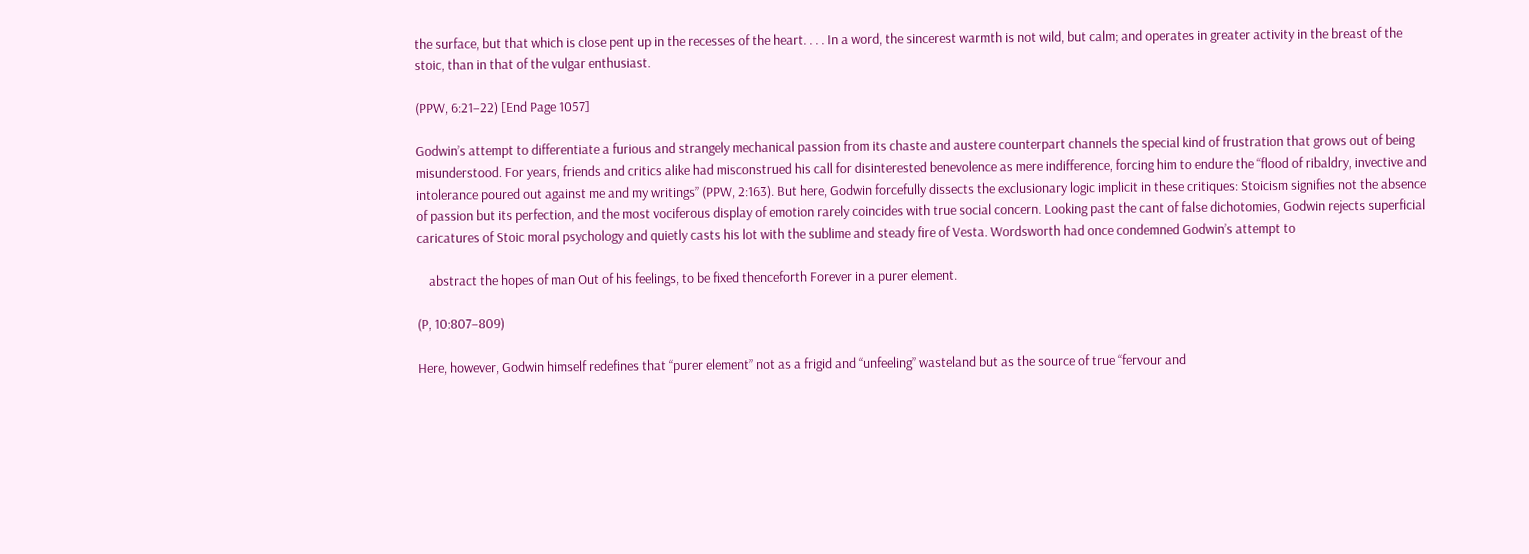the surface, but that which is close pent up in the recesses of the heart. . . . In a word, the sincerest warmth is not wild, but calm; and operates in greater activity in the breast of the stoic, than in that of the vulgar enthusiast.

(PPW, 6:21–22) [End Page 1057]

Godwin’s attempt to differentiate a furious and strangely mechanical passion from its chaste and austere counterpart channels the special kind of frustration that grows out of being misunderstood. For years, friends and critics alike had misconstrued his call for disinterested benevolence as mere indifference, forcing him to endure the “flood of ribaldry, invective and intolerance poured out against me and my writings” (PPW, 2:163). But here, Godwin forcefully dissects the exclusionary logic implicit in these critiques: Stoicism signifies not the absence of passion but its perfection, and the most vociferous display of emotion rarely coincides with true social concern. Looking past the cant of false dichotomies, Godwin rejects superficial caricatures of Stoic moral psychology and quietly casts his lot with the sublime and steady fire of Vesta. Wordsworth had once condemned Godwin’s attempt to

    abstract the hopes of man Out of his feelings, to be fixed thenceforth Forever in a purer element.

(P, 10:807–809)

Here, however, Godwin himself redefines that “purer element” not as a frigid and “unfeeling” wasteland but as the source of true “fervour and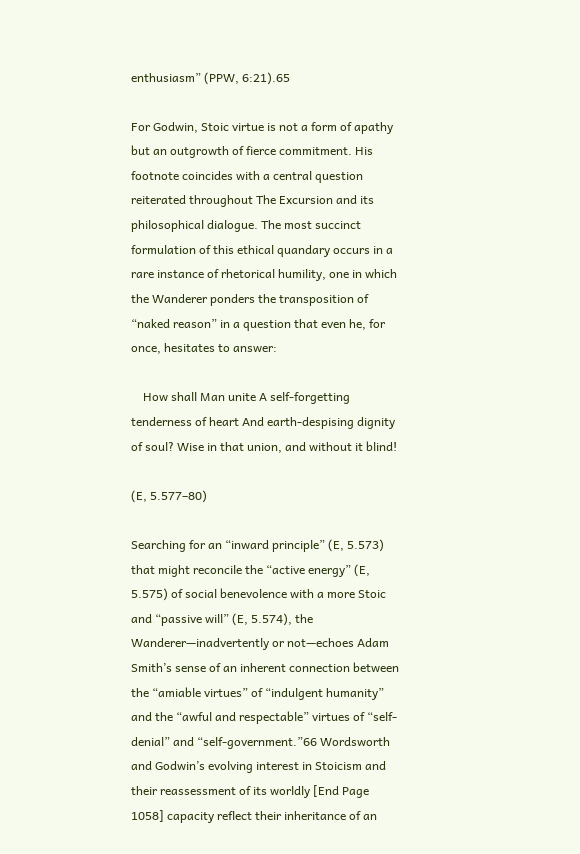enthusiasm” (PPW, 6:21).65

For Godwin, Stoic virtue is not a form of apathy but an outgrowth of fierce commitment. His footnote coincides with a central question reiterated throughout The Excursion and its philosophical dialogue. The most succinct formulation of this ethical quandary occurs in a rare instance of rhetorical humility, one in which the Wanderer ponders the transposition of “naked reason” in a question that even he, for once, hesitates to answer:

    How shall Man unite A self-forgetting tenderness of heart And earth-despising dignity of soul? Wise in that union, and without it blind!

(E, 5.577–80)

Searching for an “inward principle” (E, 5.573) that might reconcile the “active energy” (E, 5.575) of social benevolence with a more Stoic and “passive will” (E, 5.574), the Wanderer—inadvertently or not—echoes Adam Smith’s sense of an inherent connection between the “amiable virtues” of “indulgent humanity” and the “awful and respectable” virtues of “self-denial” and “self-government.”66 Wordsworth and Godwin’s evolving interest in Stoicism and their reassessment of its worldly [End Page 1058] capacity reflect their inheritance of an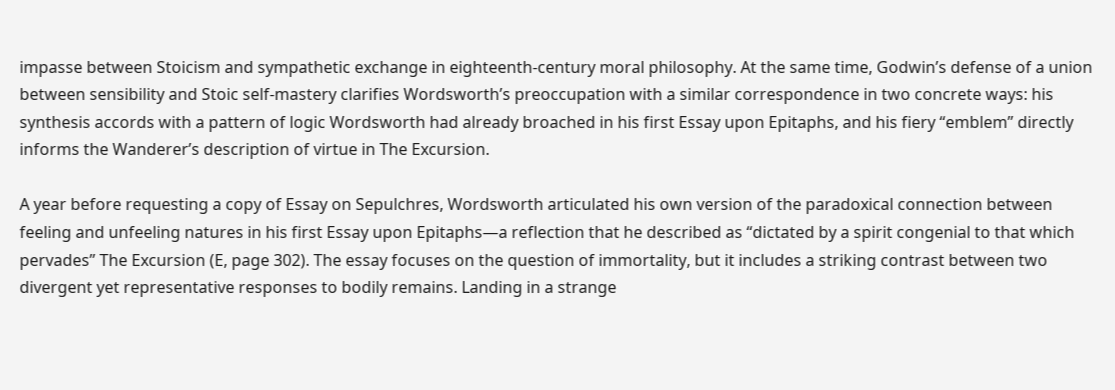impasse between Stoicism and sympathetic exchange in eighteenth-century moral philosophy. At the same time, Godwin’s defense of a union between sensibility and Stoic self-mastery clarifies Wordsworth’s preoccupation with a similar correspondence in two concrete ways: his synthesis accords with a pattern of logic Wordsworth had already broached in his first Essay upon Epitaphs, and his fiery “emblem” directly informs the Wanderer’s description of virtue in The Excursion.

A year before requesting a copy of Essay on Sepulchres, Wordsworth articulated his own version of the paradoxical connection between feeling and unfeeling natures in his first Essay upon Epitaphs—a reflection that he described as “dictated by a spirit congenial to that which pervades” The Excursion (E, page 302). The essay focuses on the question of immortality, but it includes a striking contrast between two divergent yet representative responses to bodily remains. Landing in a strange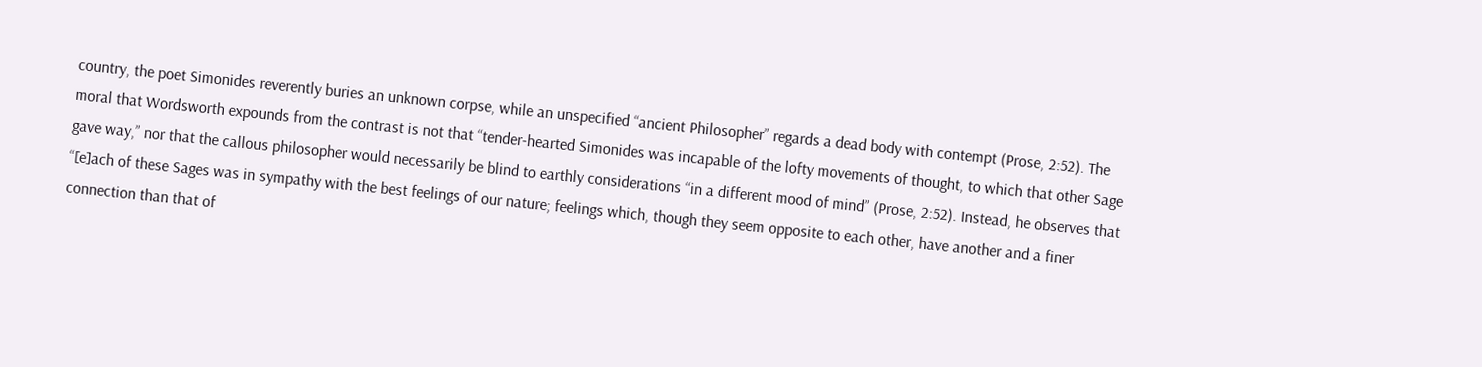country, the poet Simonides reverently buries an unknown corpse, while an unspecified “ancient Philosopher” regards a dead body with contempt (Prose, 2:52). The moral that Wordsworth expounds from the contrast is not that “tender-hearted Simonides was incapable of the lofty movements of thought, to which that other Sage gave way,” nor that the callous philosopher would necessarily be blind to earthly considerations “in a different mood of mind” (Prose, 2:52). Instead, he observes that “[e]ach of these Sages was in sympathy with the best feelings of our nature; feelings which, though they seem opposite to each other, have another and a finer connection than that of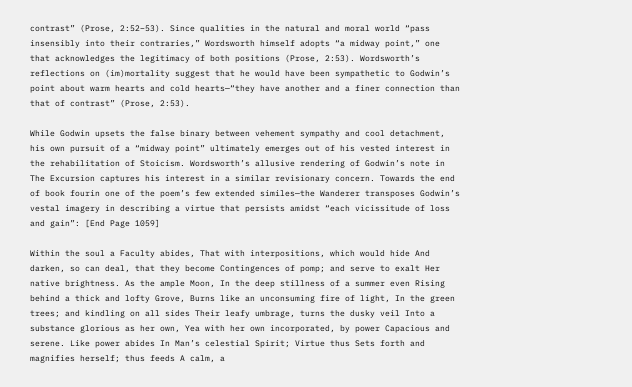contrast” (Prose, 2:52–53). Since qualities in the natural and moral world “pass insensibly into their contraries,” Wordsworth himself adopts “a midway point,” one that acknowledges the legitimacy of both positions (Prose, 2:53). Wordsworth’s reflections on (im)mortality suggest that he would have been sympathetic to Godwin’s point about warm hearts and cold hearts—“they have another and a finer connection than that of contrast” (Prose, 2:53).

While Godwin upsets the false binary between vehement sympathy and cool detachment, his own pursuit of a “midway point” ultimately emerges out of his vested interest in the rehabilitation of Stoicism. Wordsworth’s allusive rendering of Godwin’s note in The Excursion captures his interest in a similar revisionary concern. Towards the end of book fourin one of the poem’s few extended similes—the Wanderer transposes Godwin’s vestal imagery in describing a virtue that persists amidst “each vicissitude of loss and gain”: [End Page 1059]

Within the soul a Faculty abides, That with interpositions, which would hide And darken, so can deal, that they become Contingences of pomp; and serve to exalt Her native brightness. As the ample Moon, In the deep stillness of a summer even Rising behind a thick and lofty Grove, Burns like an unconsuming fire of light, In the green trees; and kindling on all sides Their leafy umbrage, turns the dusky veil Into a substance glorious as her own, Yea with her own incorporated, by power Capacious and serene. Like power abides In Man’s celestial Spirit; Virtue thus Sets forth and magnifies herself; thus feeds A calm, a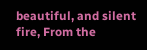beautiful, and silent fire, From the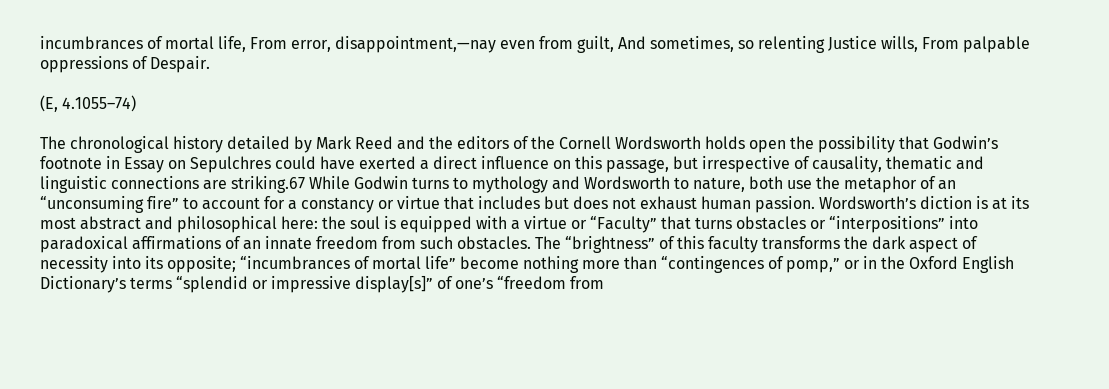incumbrances of mortal life, From error, disappointment,—nay even from guilt, And sometimes, so relenting Justice wills, From palpable oppressions of Despair.

(E, 4.1055–74)

The chronological history detailed by Mark Reed and the editors of the Cornell Wordsworth holds open the possibility that Godwin’s footnote in Essay on Sepulchres could have exerted a direct influence on this passage, but irrespective of causality, thematic and linguistic connections are striking.67 While Godwin turns to mythology and Wordsworth to nature, both use the metaphor of an “unconsuming fire” to account for a constancy or virtue that includes but does not exhaust human passion. Wordsworth’s diction is at its most abstract and philosophical here: the soul is equipped with a virtue or “Faculty” that turns obstacles or “interpositions” into paradoxical affirmations of an innate freedom from such obstacles. The “brightness” of this faculty transforms the dark aspect of necessity into its opposite; “incumbrances of mortal life” become nothing more than “contingences of pomp,” or in the Oxford English Dictionary’s terms “splendid or impressive display[s]” of one’s “freedom from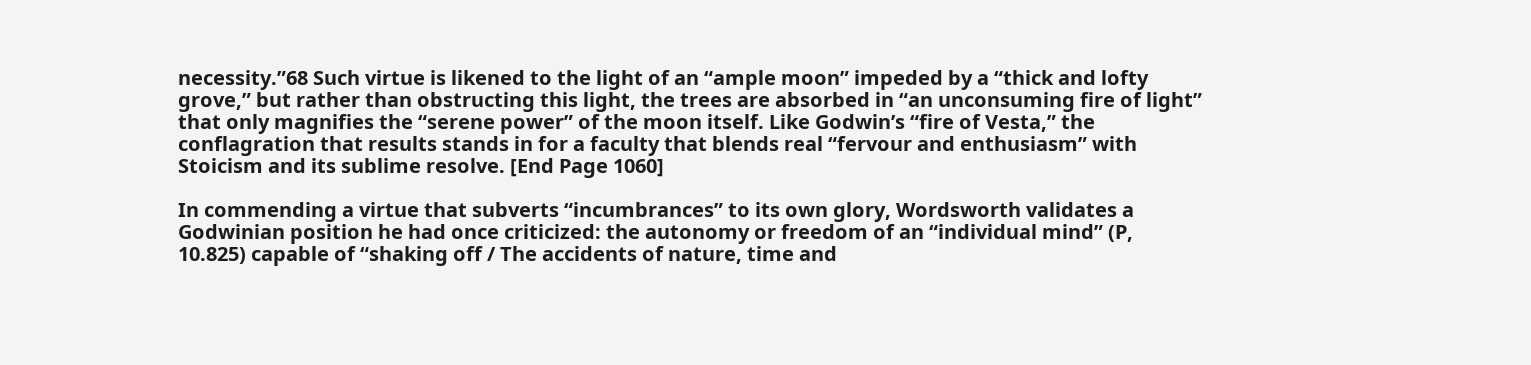necessity.”68 Such virtue is likened to the light of an “ample moon” impeded by a “thick and lofty grove,” but rather than obstructing this light, the trees are absorbed in “an unconsuming fire of light” that only magnifies the “serene power” of the moon itself. Like Godwin’s “fire of Vesta,” the conflagration that results stands in for a faculty that blends real “fervour and enthusiasm” with Stoicism and its sublime resolve. [End Page 1060]

In commending a virtue that subverts “incumbrances” to its own glory, Wordsworth validates a Godwinian position he had once criticized: the autonomy or freedom of an “individual mind” (P, 10.825) capable of “shaking off / The accidents of nature, time and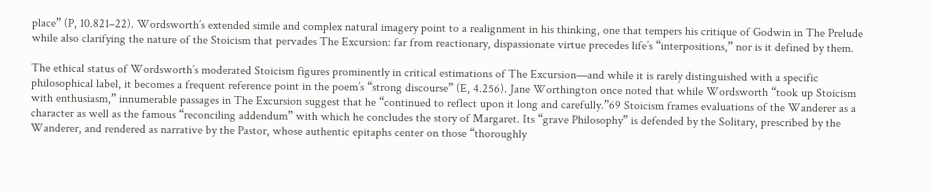place” (P, 10.821–22). Wordsworth’s extended simile and complex natural imagery point to a realignment in his thinking, one that tempers his critique of Godwin in The Prelude while also clarifying the nature of the Stoicism that pervades The Excursion: far from reactionary, dispassionate virtue precedes life’s “interpositions,” nor is it defined by them.

The ethical status of Wordsworth’s moderated Stoicism figures prominently in critical estimations of The Excursion—and while it is rarely distinguished with a specific philosophical label, it becomes a frequent reference point in the poem’s “strong discourse” (E, 4.256). Jane Worthington once noted that while Wordsworth “took up Stoicism with enthusiasm,” innumerable passages in The Excursion suggest that he “continued to reflect upon it long and carefully.”69 Stoicism frames evaluations of the Wanderer as a character as well as the famous “reconciling addendum” with which he concludes the story of Margaret. Its “grave Philosophy” is defended by the Solitary, prescribed by the Wanderer, and rendered as narrative by the Pastor, whose authentic epitaphs center on those “thoroughly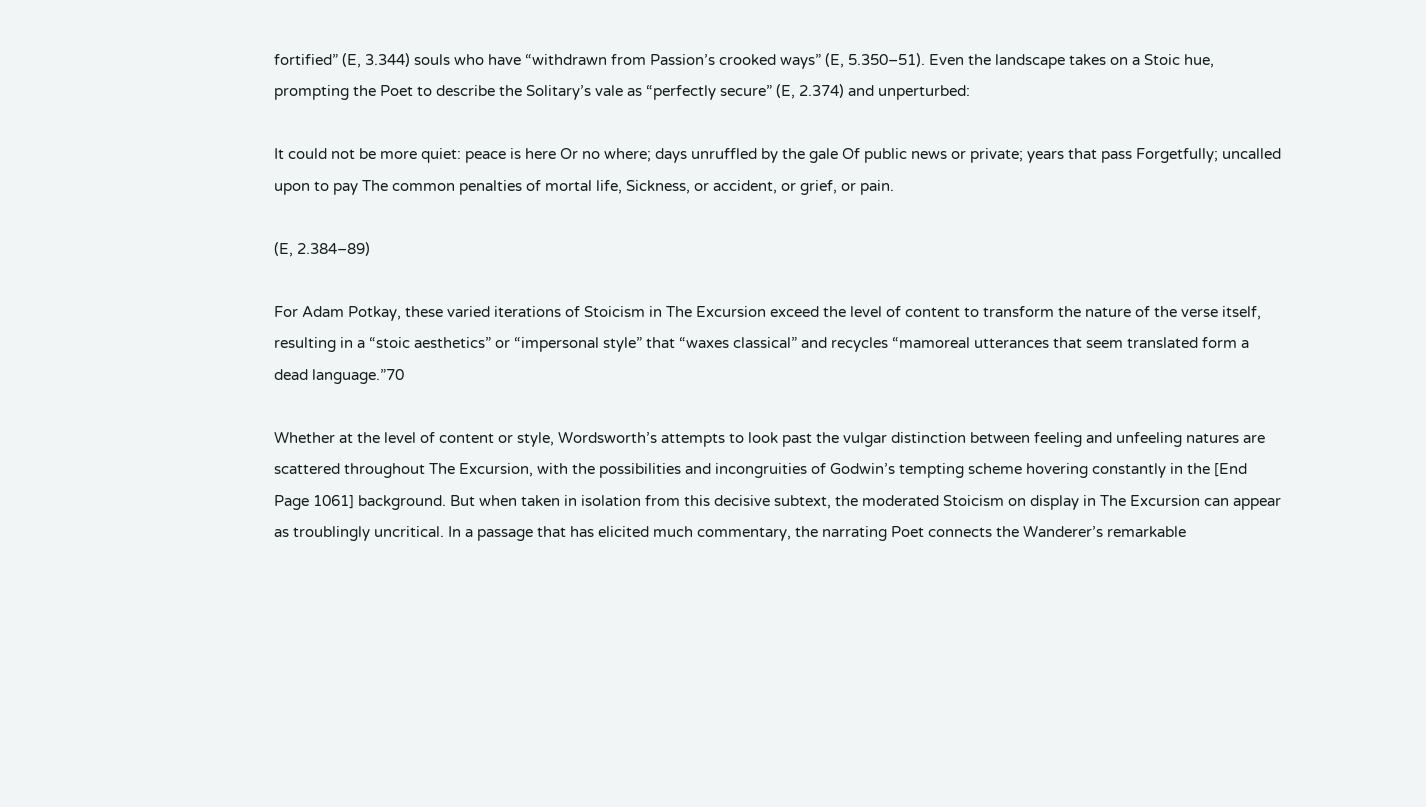fortified” (E, 3.344) souls who have “withdrawn from Passion’s crooked ways” (E, 5.350–51). Even the landscape takes on a Stoic hue, prompting the Poet to describe the Solitary’s vale as “perfectly secure” (E, 2.374) and unperturbed:

It could not be more quiet: peace is here Or no where; days unruffled by the gale Of public news or private; years that pass Forgetfully; uncalled upon to pay The common penalties of mortal life, Sickness, or accident, or grief, or pain.

(E, 2.384–89)

For Adam Potkay, these varied iterations of Stoicism in The Excursion exceed the level of content to transform the nature of the verse itself, resulting in a “stoic aesthetics” or “impersonal style” that “waxes classical” and recycles “mamoreal utterances that seem translated form a dead language.”70

Whether at the level of content or style, Wordsworth’s attempts to look past the vulgar distinction between feeling and unfeeling natures are scattered throughout The Excursion, with the possibilities and incongruities of Godwin’s tempting scheme hovering constantly in the [End Page 1061] background. But when taken in isolation from this decisive subtext, the moderated Stoicism on display in The Excursion can appear as troublingly uncritical. In a passage that has elicited much commentary, the narrating Poet connects the Wanderer’s remarkable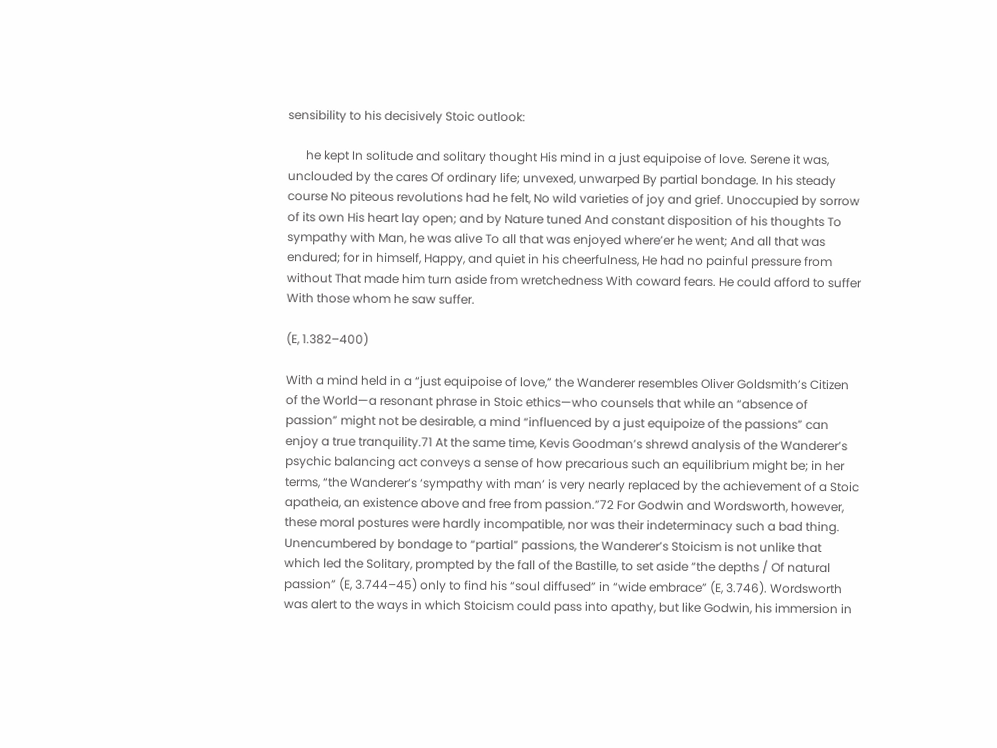sensibility to his decisively Stoic outlook:

      he kept In solitude and solitary thought His mind in a just equipoise of love. Serene it was, unclouded by the cares Of ordinary life; unvexed, unwarped By partial bondage. In his steady course No piteous revolutions had he felt, No wild varieties of joy and grief. Unoccupied by sorrow of its own His heart lay open; and by Nature tuned And constant disposition of his thoughts To sympathy with Man, he was alive To all that was enjoyed where’er he went; And all that was endured; for in himself, Happy, and quiet in his cheerfulness, He had no painful pressure from without That made him turn aside from wretchedness With coward fears. He could afford to suffer With those whom he saw suffer.

(E, 1.382–400)

With a mind held in a “just equipoise of love,” the Wanderer resembles Oliver Goldsmith’s Citizen of the World—a resonant phrase in Stoic ethics—who counsels that while an “absence of passion” might not be desirable, a mind “influenced by a just equipoize of the passions” can enjoy a true tranquility.71 At the same time, Kevis Goodman’s shrewd analysis of the Wanderer’s psychic balancing act conveys a sense of how precarious such an equilibrium might be; in her terms, “the Wanderer’s ‘sympathy with man’ is very nearly replaced by the achievement of a Stoic apatheia, an existence above and free from passion.”72 For Godwin and Wordsworth, however, these moral postures were hardly incompatible, nor was their indeterminacy such a bad thing. Unencumbered by bondage to “partial” passions, the Wanderer’s Stoicism is not unlike that which led the Solitary, prompted by the fall of the Bastille, to set aside “the depths / Of natural passion” (E, 3.744–45) only to find his “soul diffused” in “wide embrace” (E, 3.746). Wordsworth was alert to the ways in which Stoicism could pass into apathy, but like Godwin, his immersion in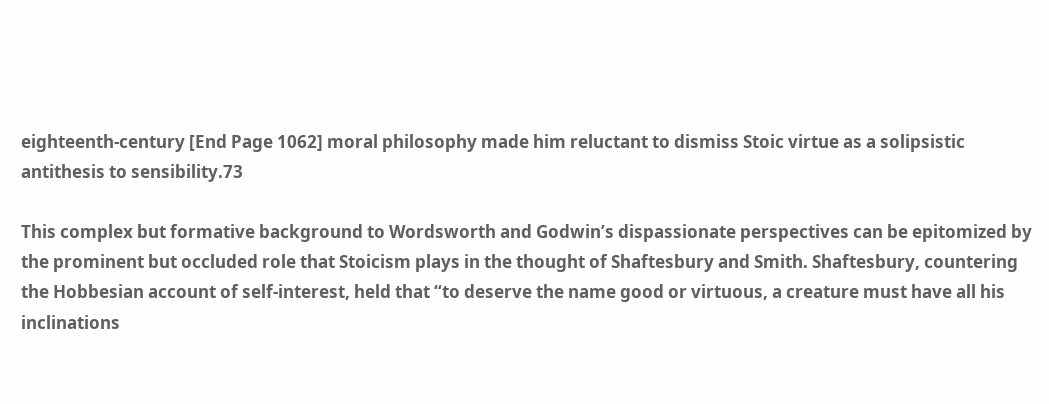eighteenth-century [End Page 1062] moral philosophy made him reluctant to dismiss Stoic virtue as a solipsistic antithesis to sensibility.73

This complex but formative background to Wordsworth and Godwin’s dispassionate perspectives can be epitomized by the prominent but occluded role that Stoicism plays in the thought of Shaftesbury and Smith. Shaftesbury, countering the Hobbesian account of self-interest, held that “to deserve the name good or virtuous, a creature must have all his inclinations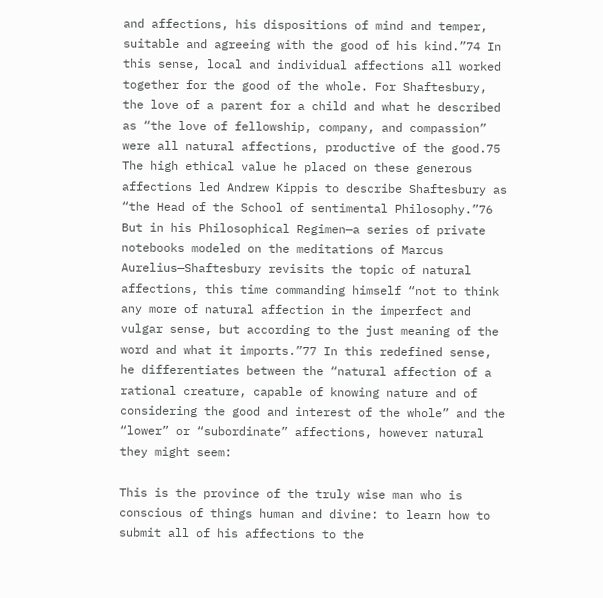and affections, his dispositions of mind and temper, suitable and agreeing with the good of his kind.”74 In this sense, local and individual affections all worked together for the good of the whole. For Shaftesbury, the love of a parent for a child and what he described as “the love of fellowship, company, and compassion” were all natural affections, productive of the good.75 The high ethical value he placed on these generous affections led Andrew Kippis to describe Shaftesbury as “the Head of the School of sentimental Philosophy.”76 But in his Philosophical Regimen—a series of private notebooks modeled on the meditations of Marcus Aurelius—Shaftesbury revisits the topic of natural affections, this time commanding himself “not to think any more of natural affection in the imperfect and vulgar sense, but according to the just meaning of the word and what it imports.”77 In this redefined sense, he differentiates between the “natural affection of a rational creature, capable of knowing nature and of considering the good and interest of the whole” and the “lower” or “subordinate” affections, however natural they might seem:

This is the province of the truly wise man who is conscious of things human and divine: to learn how to submit all of his affections to the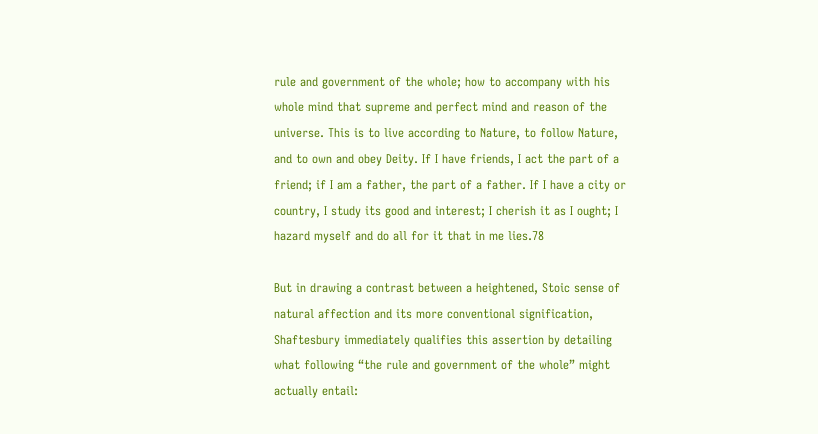rule and government of the whole; how to accompany with his whole mind that supreme and perfect mind and reason of the universe. This is to live according to Nature, to follow Nature, and to own and obey Deity. If I have friends, I act the part of a friend; if I am a father, the part of a father. If I have a city or country, I study its good and interest; I cherish it as I ought; I hazard myself and do all for it that in me lies.78

But in drawing a contrast between a heightened, Stoic sense of natural affection and its more conventional signification, Shaftesbury immediately qualifies this assertion by detailing what following “the rule and government of the whole” might actually entail: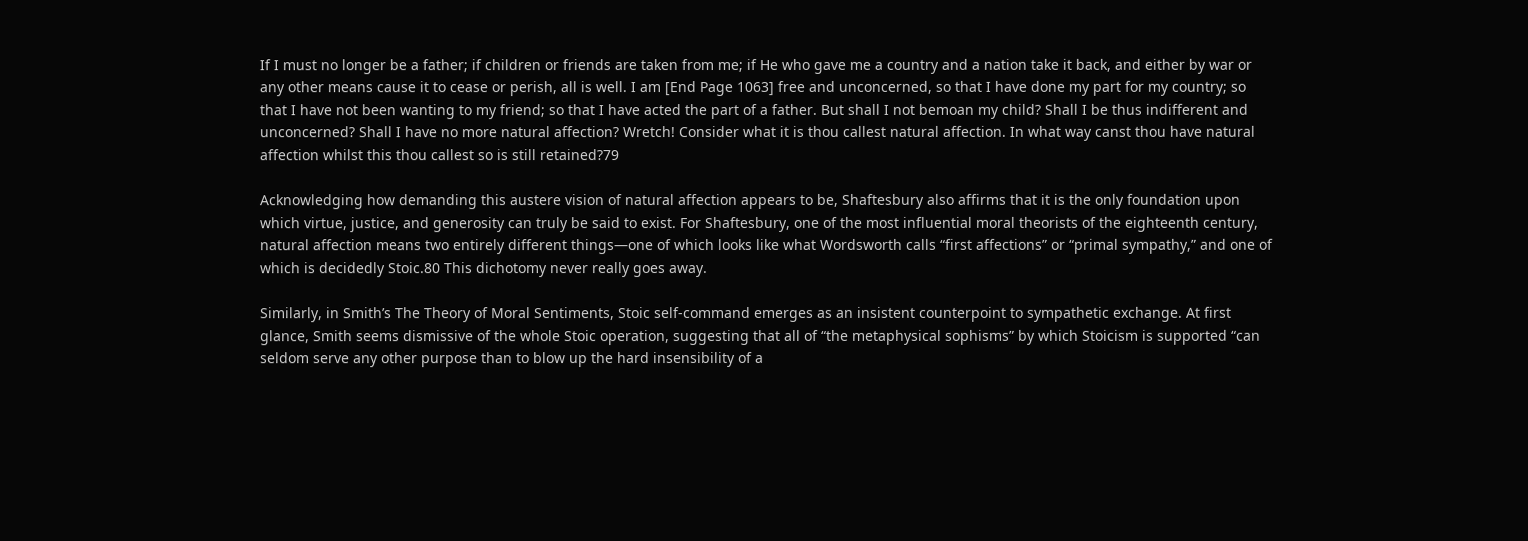If I must no longer be a father; if children or friends are taken from me; if He who gave me a country and a nation take it back, and either by war or any other means cause it to cease or perish, all is well. I am [End Page 1063] free and unconcerned, so that I have done my part for my country; so that I have not been wanting to my friend; so that I have acted the part of a father. But shall I not bemoan my child? Shall I be thus indifferent and unconcerned? Shall I have no more natural affection? Wretch! Consider what it is thou callest natural affection. In what way canst thou have natural affection whilst this thou callest so is still retained?79

Acknowledging how demanding this austere vision of natural affection appears to be, Shaftesbury also affirms that it is the only foundation upon which virtue, justice, and generosity can truly be said to exist. For Shaftesbury, one of the most influential moral theorists of the eighteenth century, natural affection means two entirely different things—one of which looks like what Wordsworth calls “first affections” or “primal sympathy,” and one of which is decidedly Stoic.80 This dichotomy never really goes away.

Similarly, in Smith’s The Theory of Moral Sentiments, Stoic self-command emerges as an insistent counterpoint to sympathetic exchange. At first glance, Smith seems dismissive of the whole Stoic operation, suggesting that all of “the metaphysical sophisms” by which Stoicism is supported “can seldom serve any other purpose than to blow up the hard insensibility of a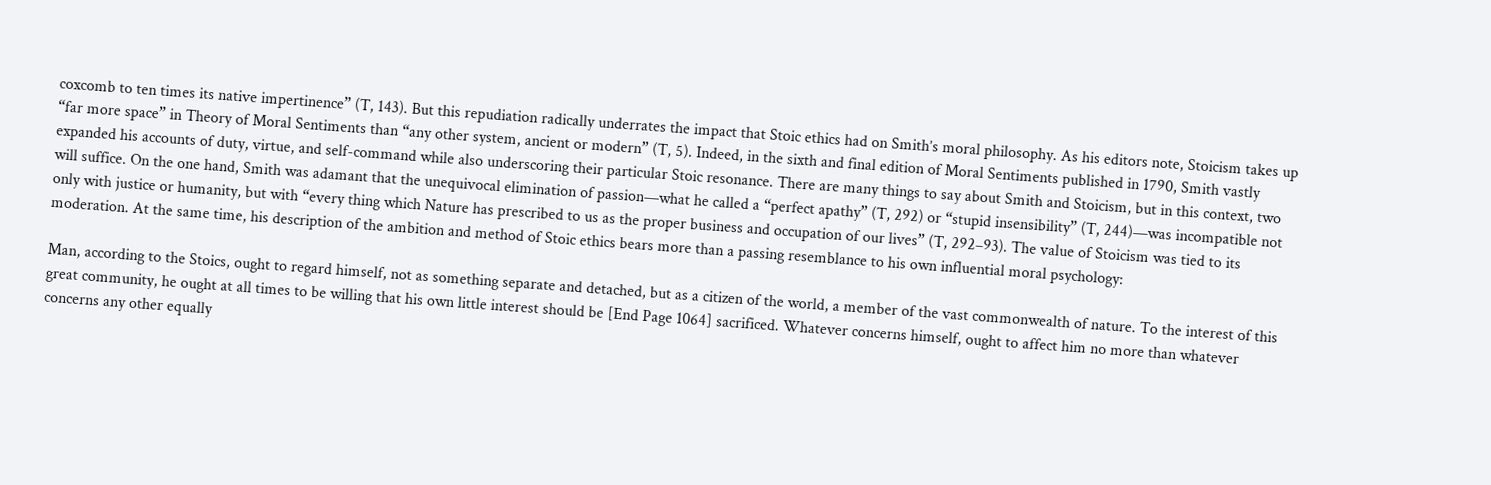coxcomb to ten times its native impertinence” (T, 143). But this repudiation radically underrates the impact that Stoic ethics had on Smith’s moral philosophy. As his editors note, Stoicism takes up “far more space” in Theory of Moral Sentiments than “any other system, ancient or modern” (T, 5). Indeed, in the sixth and final edition of Moral Sentiments published in 1790, Smith vastly expanded his accounts of duty, virtue, and self-command while also underscoring their particular Stoic resonance. There are many things to say about Smith and Stoicism, but in this context, two will suffice. On the one hand, Smith was adamant that the unequivocal elimination of passion—what he called a “perfect apathy” (T, 292) or “stupid insensibility” (T, 244)—was incompatible not only with justice or humanity, but with “every thing which Nature has prescribed to us as the proper business and occupation of our lives” (T, 292–93). The value of Stoicism was tied to its moderation. At the same time, his description of the ambition and method of Stoic ethics bears more than a passing resemblance to his own influential moral psychology:

Man, according to the Stoics, ought to regard himself, not as something separate and detached, but as a citizen of the world, a member of the vast commonwealth of nature. To the interest of this great community, he ought at all times to be willing that his own little interest should be [End Page 1064] sacrificed. Whatever concerns himself, ought to affect him no more than whatever concerns any other equally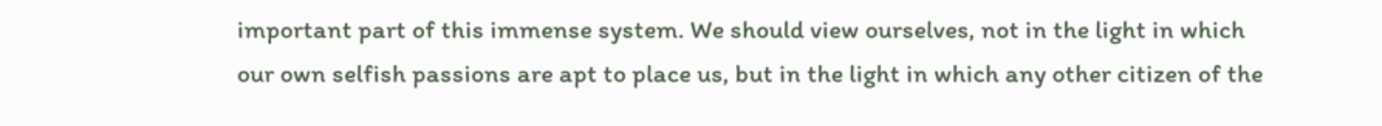important part of this immense system. We should view ourselves, not in the light in which our own selfish passions are apt to place us, but in the light in which any other citizen of the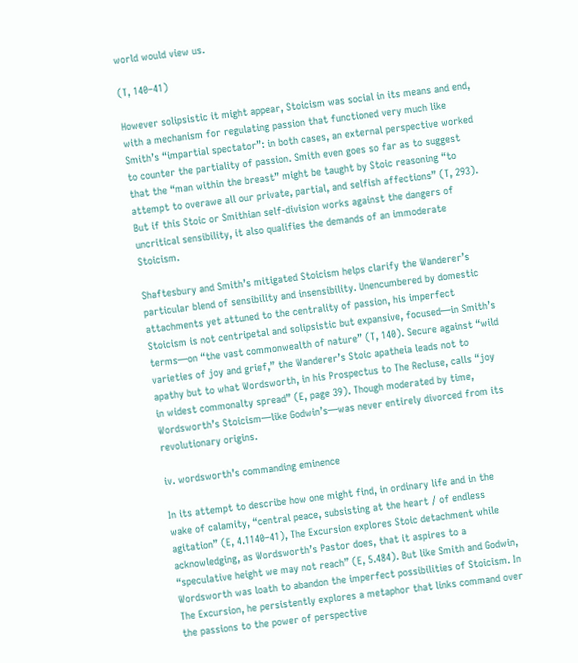world would view us.

(T, 140–41)

However solipsistic it might appear, Stoicism was social in its means and end, with a mechanism for regulating passion that functioned very much like Smith’s “impartial spectator”: in both cases, an external perspective worked to counter the partiality of passion. Smith even goes so far as to suggest that the “man within the breast” might be taught by Stoic reasoning “to attempt to overawe all our private, partial, and selfish affections” (T, 293). But if this Stoic or Smithian self-division works against the dangers of uncritical sensibility, it also qualifies the demands of an immoderate Stoicism.

Shaftesbury and Smith’s mitigated Stoicism helps clarify the Wanderer’s particular blend of sensibility and insensibility. Unencumbered by domestic attachments yet attuned to the centrality of passion, his imperfect Stoicism is not centripetal and solipsistic but expansive, focused—in Smith’s terms—on “the vast commonwealth of nature” (T, 140). Secure against “wild varieties of joy and grief,” the Wanderer’s Stoic apatheia leads not to apathy but to what Wordsworth, in his Prospectus to The Recluse, calls “joy in widest commonalty spread” (E, page 39). Though moderated by time, Wordsworth’s Stoicism—like Godwin’s—was never entirely divorced from its revolutionary origins.

iv. wordsworth’s commanding eminence

In its attempt to describe how one might find, in ordinary life and in the wake of calamity, “central peace, subsisting at the heart / of endless agitation” (E, 4.1140–41), The Excursion explores Stoic detachment while acknowledging, as Wordsworth’s Pastor does, that it aspires to a “speculative height we may not reach” (E, 5.484). But like Smith and Godwin, Wordsworth was loath to abandon the imperfect possibilities of Stoicism. In The Excursion, he persistently explores a metaphor that links command over the passions to the power of perspective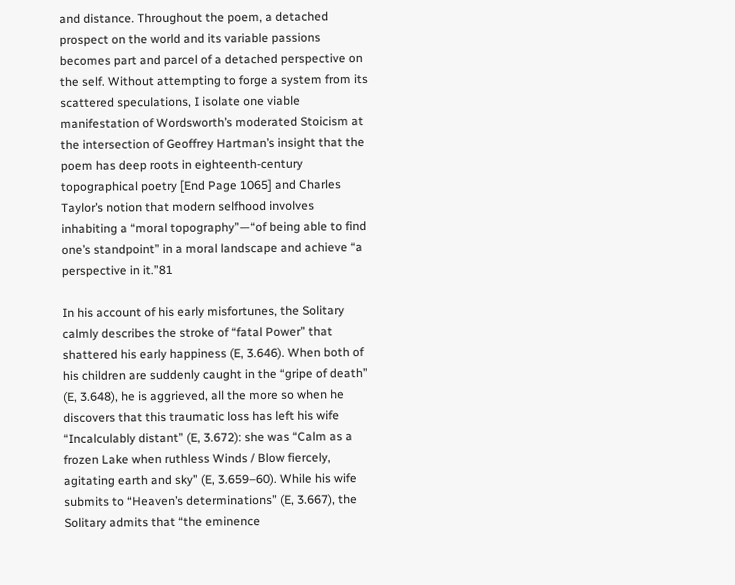and distance. Throughout the poem, a detached prospect on the world and its variable passions becomes part and parcel of a detached perspective on the self. Without attempting to forge a system from its scattered speculations, I isolate one viable manifestation of Wordsworth’s moderated Stoicism at the intersection of Geoffrey Hartman’s insight that the poem has deep roots in eighteenth-century topographical poetry [End Page 1065] and Charles Taylor’s notion that modern selfhood involves inhabiting a “moral topography”—“of being able to find one’s standpoint” in a moral landscape and achieve “a perspective in it.”81

In his account of his early misfortunes, the Solitary calmly describes the stroke of “fatal Power” that shattered his early happiness (E, 3.646). When both of his children are suddenly caught in the “gripe of death” (E, 3.648), he is aggrieved, all the more so when he discovers that this traumatic loss has left his wife “Incalculably distant” (E, 3.672): she was “Calm as a frozen Lake when ruthless Winds / Blow fiercely, agitating earth and sky” (E, 3.659–60). While his wife submits to “Heaven’s determinations” (E, 3.667), the Solitary admits that “the eminence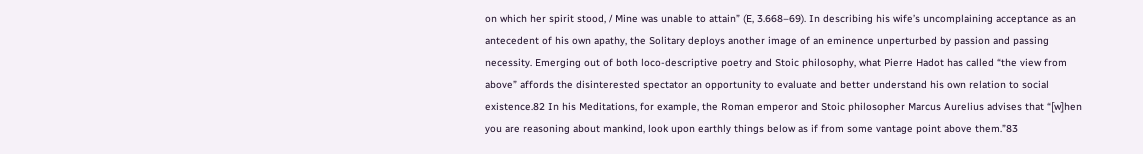on which her spirit stood, / Mine was unable to attain” (E, 3.668–69). In describing his wife’s uncomplaining acceptance as an antecedent of his own apathy, the Solitary deploys another image of an eminence unperturbed by passion and passing necessity. Emerging out of both loco-descriptive poetry and Stoic philosophy, what Pierre Hadot has called “the view from above” affords the disinterested spectator an opportunity to evaluate and better understand his own relation to social existence.82 In his Meditations, for example, the Roman emperor and Stoic philosopher Marcus Aurelius advises that “[w]hen you are reasoning about mankind, look upon earthly things below as if from some vantage point above them.”83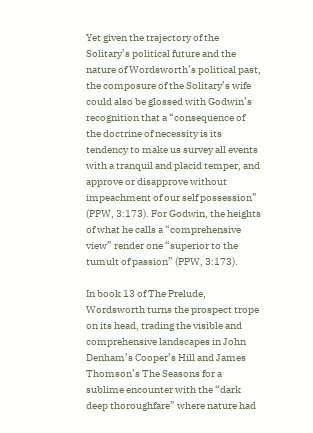Yet given the trajectory of the Solitary’s political future and the nature of Wordsworth’s political past, the composure of the Solitary’s wife could also be glossed with Godwin’s recognition that a “consequence of the doctrine of necessity is its tendency to make us survey all events with a tranquil and placid temper, and approve or disapprove without impeachment of our self possession” (PPW, 3:173). For Godwin, the heights of what he calls a “comprehensive view” render one “superior to the tumult of passion” (PPW, 3:173).

In book 13 of The Prelude, Wordsworth turns the prospect trope on its head, trading the visible and comprehensive landscapes in John Denham’s Cooper’s Hill and James Thomson’s The Seasons for a sublime encounter with the “dark deep thoroughfare” where nature had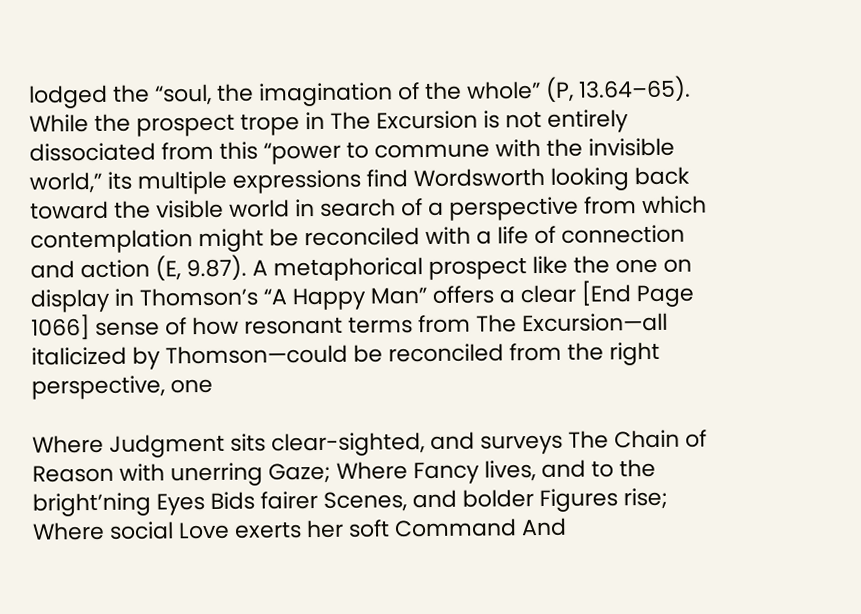lodged the “soul, the imagination of the whole” (P, 13.64–65). While the prospect trope in The Excursion is not entirely dissociated from this “power to commune with the invisible world,” its multiple expressions find Wordsworth looking back toward the visible world in search of a perspective from which contemplation might be reconciled with a life of connection and action (E, 9.87). A metaphorical prospect like the one on display in Thomson’s “A Happy Man” offers a clear [End Page 1066] sense of how resonant terms from The Excursion—all italicized by Thomson—could be reconciled from the right perspective, one

Where Judgment sits clear-sighted, and surveys The Chain of Reason with unerring Gaze; Where Fancy lives, and to the bright’ning Eyes Bids fairer Scenes, and bolder Figures rise; Where social Love exerts her soft Command And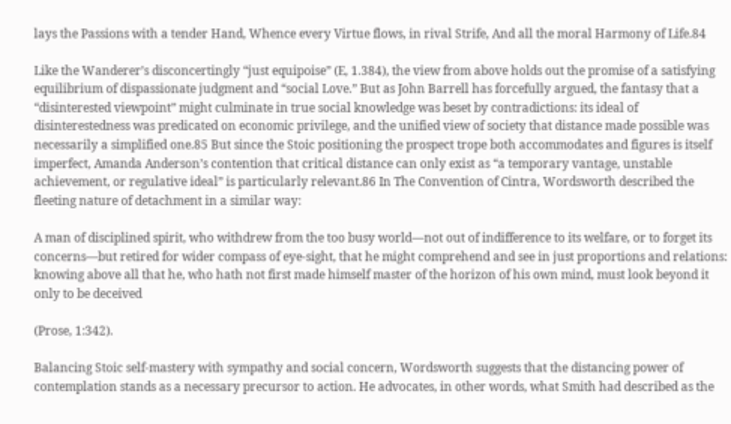lays the Passions with a tender Hand, Whence every Virtue flows, in rival Strife, And all the moral Harmony of Life.84

Like the Wanderer’s disconcertingly “just equipoise” (E, 1.384), the view from above holds out the promise of a satisfying equilibrium of dispassionate judgment and “social Love.” But as John Barrell has forcefully argued, the fantasy that a “disinterested viewpoint” might culminate in true social knowledge was beset by contradictions: its ideal of disinterestedness was predicated on economic privilege, and the unified view of society that distance made possible was necessarily a simplified one.85 But since the Stoic positioning the prospect trope both accommodates and figures is itself imperfect, Amanda Anderson’s contention that critical distance can only exist as “a temporary vantage, unstable achievement, or regulative ideal” is particularly relevant.86 In The Convention of Cintra, Wordsworth described the fleeting nature of detachment in a similar way:

A man of disciplined spirit, who withdrew from the too busy world—not out of indifference to its welfare, or to forget its concerns—but retired for wider compass of eye-sight, that he might comprehend and see in just proportions and relations: knowing above all that he, who hath not first made himself master of the horizon of his own mind, must look beyond it only to be deceived

(Prose, 1:342).

Balancing Stoic self-mastery with sympathy and social concern, Wordsworth suggests that the distancing power of contemplation stands as a necessary precursor to action. He advocates, in other words, what Smith had described as the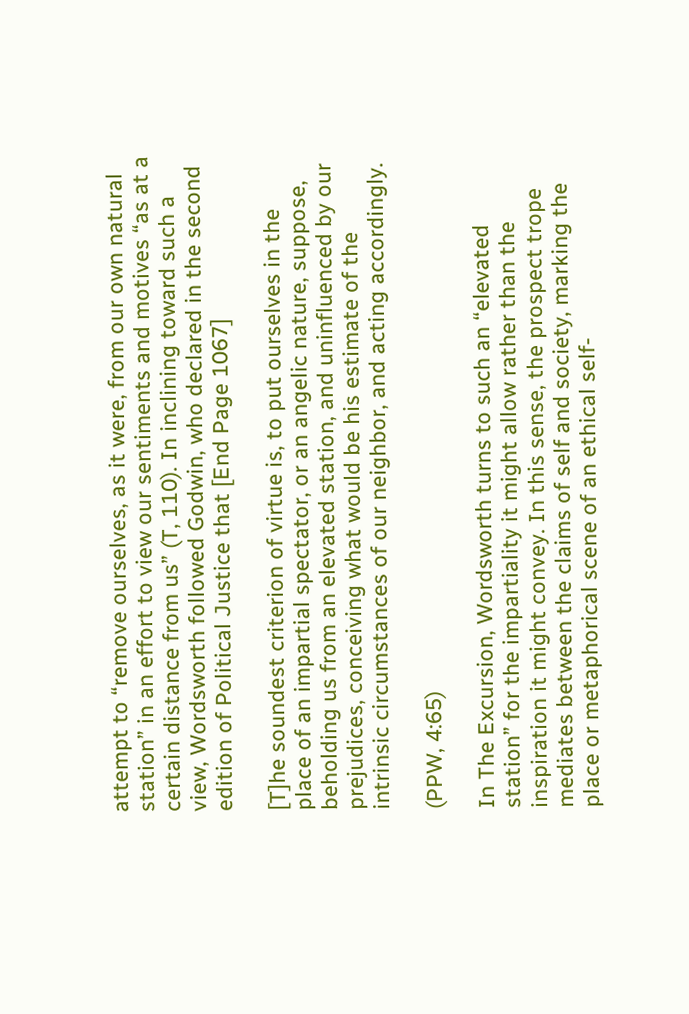attempt to “remove ourselves, as it were, from our own natural station” in an effort to view our sentiments and motives “as at a certain distance from us” (T, 110). In inclining toward such a view, Wordsworth followed Godwin, who declared in the second edition of Political Justice that [End Page 1067]

[T]he soundest criterion of virtue is, to put ourselves in the place of an impartial spectator, or an angelic nature, suppose, beholding us from an elevated station, and uninfluenced by our prejudices, conceiving what would be his estimate of the intrinsic circumstances of our neighbor, and acting accordingly.

(PPW, 4:65)

In The Excursion, Wordsworth turns to such an “elevated station” for the impartiality it might allow rather than the inspiration it might convey. In this sense, the prospect trope mediates between the claims of self and society, marking the place or metaphorical scene of an ethical self-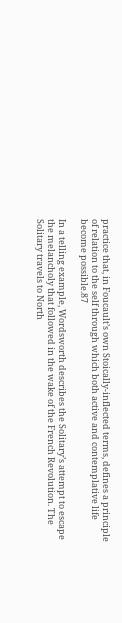practice that, in Foucault’s own Stoically-inflected terms, defines a principle of relation to the self through which both active and contemplative life become possible.87

In a telling example, Wordsworth describes the Solitary’s attempt to escape the melancholy that followed in the wake of the French Revolution. The Solitary travels to North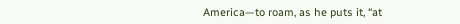America—to roam, as he puts it, “at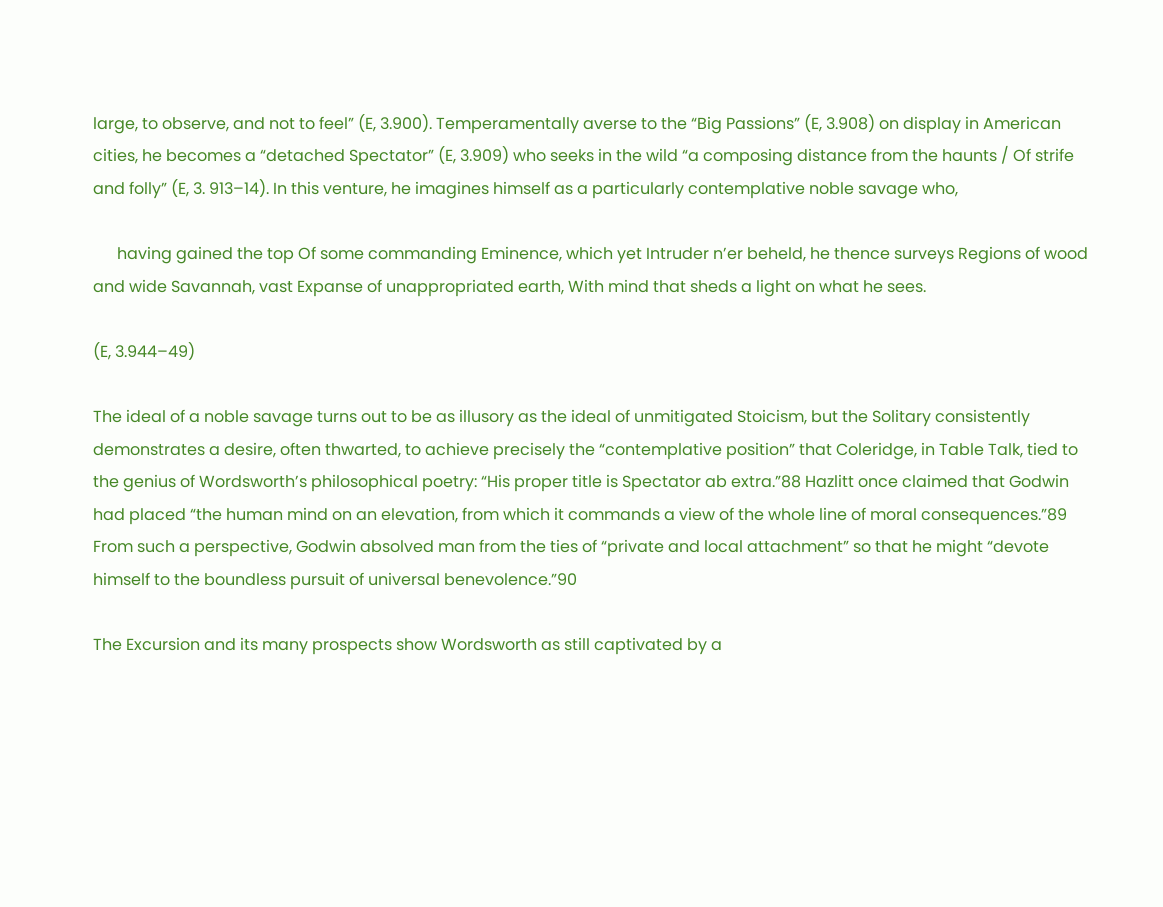large, to observe, and not to feel” (E, 3.900). Temperamentally averse to the “Big Passions” (E, 3.908) on display in American cities, he becomes a “detached Spectator” (E, 3.909) who seeks in the wild “a composing distance from the haunts / Of strife and folly” (E, 3. 913–14). In this venture, he imagines himself as a particularly contemplative noble savage who,

      having gained the top Of some commanding Eminence, which yet Intruder n’er beheld, he thence surveys Regions of wood and wide Savannah, vast Expanse of unappropriated earth, With mind that sheds a light on what he sees.

(E, 3.944–49)

The ideal of a noble savage turns out to be as illusory as the ideal of unmitigated Stoicism, but the Solitary consistently demonstrates a desire, often thwarted, to achieve precisely the “contemplative position” that Coleridge, in Table Talk, tied to the genius of Wordsworth’s philosophical poetry: “His proper title is Spectator ab extra.”88 Hazlitt once claimed that Godwin had placed “the human mind on an elevation, from which it commands a view of the whole line of moral consequences.”89 From such a perspective, Godwin absolved man from the ties of “private and local attachment” so that he might “devote himself to the boundless pursuit of universal benevolence.”90

The Excursion and its many prospects show Wordsworth as still captivated by a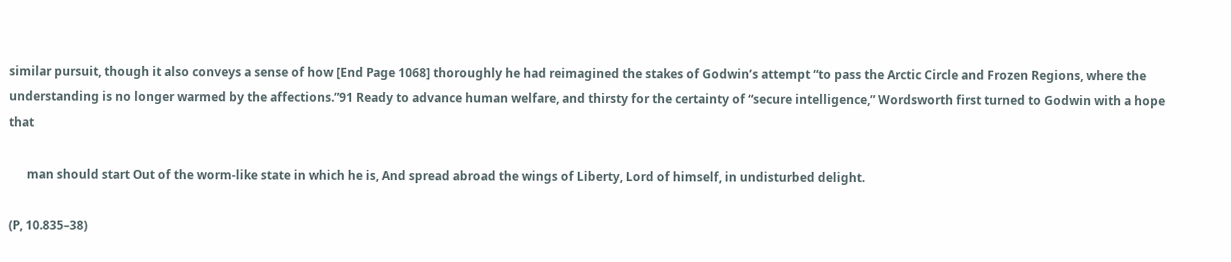similar pursuit, though it also conveys a sense of how [End Page 1068] thoroughly he had reimagined the stakes of Godwin’s attempt “to pass the Arctic Circle and Frozen Regions, where the understanding is no longer warmed by the affections.”91 Ready to advance human welfare, and thirsty for the certainty of “secure intelligence,” Wordsworth first turned to Godwin with a hope that

      man should start Out of the worm-like state in which he is, And spread abroad the wings of Liberty, Lord of himself, in undisturbed delight.

(P, 10.835–38)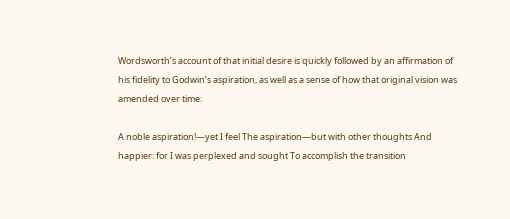Wordsworth’s account of that initial desire is quickly followed by an affirmation of his fidelity to Godwin’s aspiration, as well as a sense of how that original vision was amended over time:

A noble aspiration!—yet I feel The aspiration—but with other thoughts And happier: for I was perplexed and sought To accomplish the transition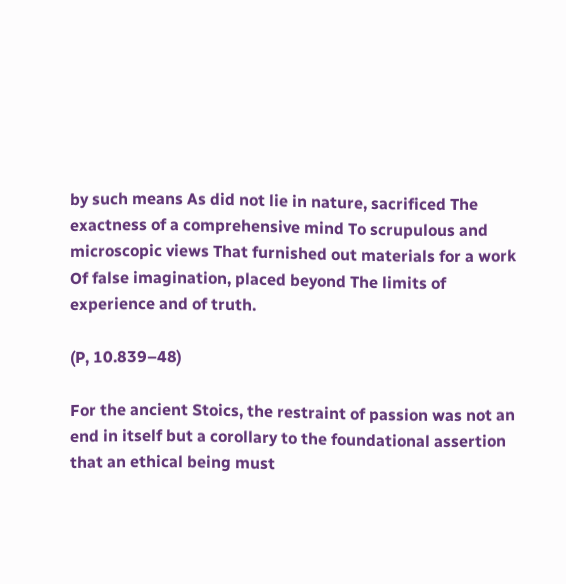by such means As did not lie in nature, sacrificed The exactness of a comprehensive mind To scrupulous and microscopic views That furnished out materials for a work Of false imagination, placed beyond The limits of experience and of truth.

(P, 10.839–48)

For the ancient Stoics, the restraint of passion was not an end in itself but a corollary to the foundational assertion that an ethical being must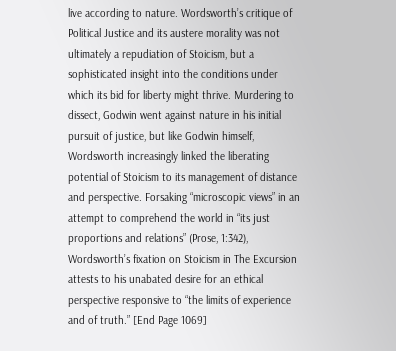live according to nature. Wordsworth’s critique of Political Justice and its austere morality was not ultimately a repudiation of Stoicism, but a sophisticated insight into the conditions under which its bid for liberty might thrive. Murdering to dissect, Godwin went against nature in his initial pursuit of justice, but like Godwin himself, Wordsworth increasingly linked the liberating potential of Stoicism to its management of distance and perspective. Forsaking “microscopic views” in an attempt to comprehend the world in “its just proportions and relations” (Prose, 1:342), Wordsworth’s fixation on Stoicism in The Excursion attests to his unabated desire for an ethical perspective responsive to “the limits of experience and of truth.” [End Page 1069]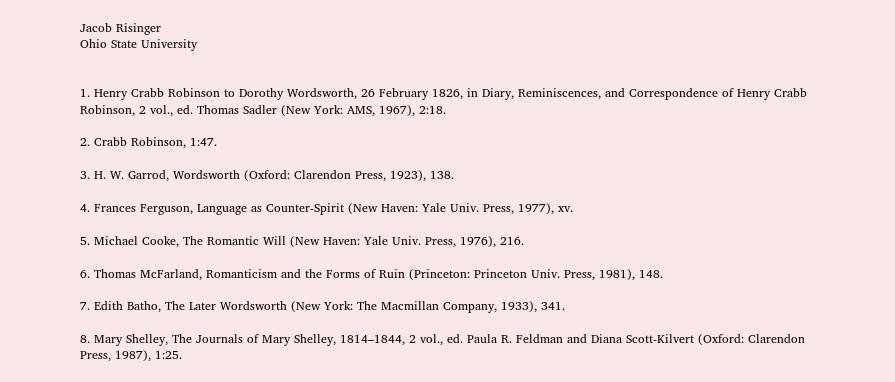Jacob Risinger
Ohio State University


1. Henry Crabb Robinson to Dorothy Wordsworth, 26 February 1826, in Diary, Reminiscences, and Correspondence of Henry Crabb Robinson, 2 vol., ed. Thomas Sadler (New York: AMS, 1967), 2:18.

2. Crabb Robinson, 1:47.

3. H. W. Garrod, Wordsworth (Oxford: Clarendon Press, 1923), 138.

4. Frances Ferguson, Language as Counter-Spirit (New Haven: Yale Univ. Press, 1977), xv.

5. Michael Cooke, The Romantic Will (New Haven: Yale Univ. Press, 1976), 216.

6. Thomas McFarland, Romanticism and the Forms of Ruin (Princeton: Princeton Univ. Press, 1981), 148.

7. Edith Batho, The Later Wordsworth (New York: The Macmillan Company, 1933), 341.

8. Mary Shelley, The Journals of Mary Shelley, 1814–1844, 2 vol., ed. Paula R. Feldman and Diana Scott-Kilvert (Oxford: Clarendon Press, 1987), 1:25.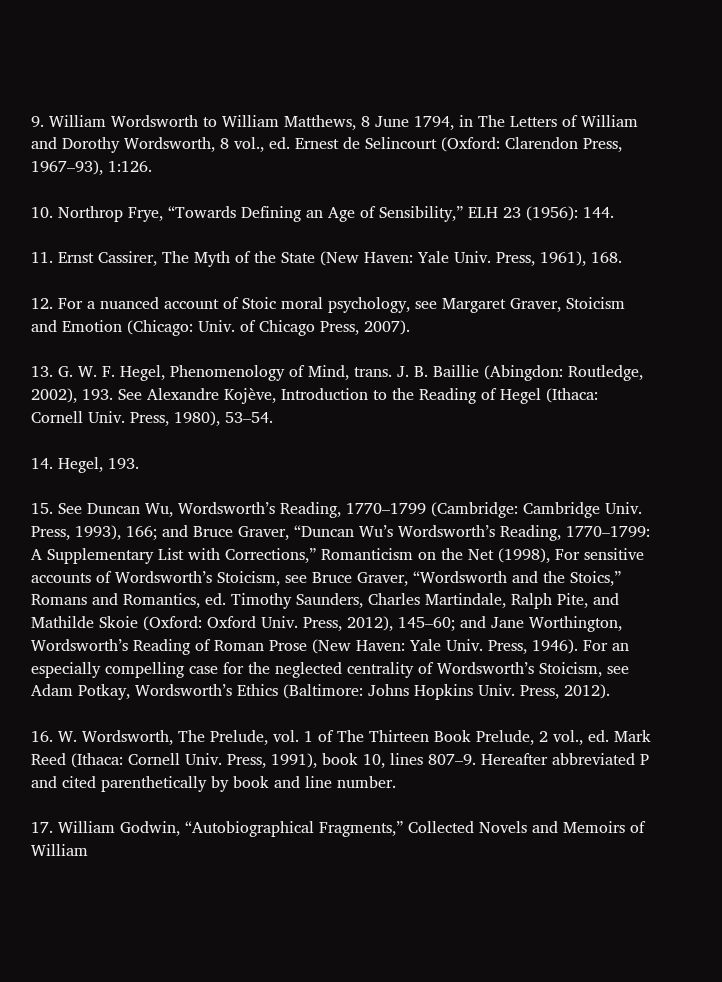9. William Wordsworth to William Matthews, 8 June 1794, in The Letters of William and Dorothy Wordsworth, 8 vol., ed. Ernest de Selincourt (Oxford: Clarendon Press, 1967–93), 1:126.

10. Northrop Frye, “Towards Defining an Age of Sensibility,” ELH 23 (1956): 144.

11. Ernst Cassirer, The Myth of the State (New Haven: Yale Univ. Press, 1961), 168.

12. For a nuanced account of Stoic moral psychology, see Margaret Graver, Stoicism and Emotion (Chicago: Univ. of Chicago Press, 2007).

13. G. W. F. Hegel, Phenomenology of Mind, trans. J. B. Baillie (Abingdon: Routledge, 2002), 193. See Alexandre Kojève, Introduction to the Reading of Hegel (Ithaca: Cornell Univ. Press, 1980), 53–54.

14. Hegel, 193.

15. See Duncan Wu, Wordsworth’s Reading, 1770–1799 (Cambridge: Cambridge Univ. Press, 1993), 166; and Bruce Graver, “Duncan Wu’s Wordsworth’s Reading, 1770–1799: A Supplementary List with Corrections,” Romanticism on the Net (1998), For sensitive accounts of Wordsworth’s Stoicism, see Bruce Graver, “Wordsworth and the Stoics,” Romans and Romantics, ed. Timothy Saunders, Charles Martindale, Ralph Pite, and Mathilde Skoie (Oxford: Oxford Univ. Press, 2012), 145–60; and Jane Worthington, Wordsworth’s Reading of Roman Prose (New Haven: Yale Univ. Press, 1946). For an especially compelling case for the neglected centrality of Wordsworth’s Stoicism, see Adam Potkay, Wordsworth’s Ethics (Baltimore: Johns Hopkins Univ. Press, 2012).

16. W. Wordsworth, The Prelude, vol. 1 of The Thirteen Book Prelude, 2 vol., ed. Mark Reed (Ithaca: Cornell Univ. Press, 1991), book 10, lines 807–9. Hereafter abbreviated P and cited parenthetically by book and line number.

17. William Godwin, “Autobiographical Fragments,” Collected Novels and Memoirs of William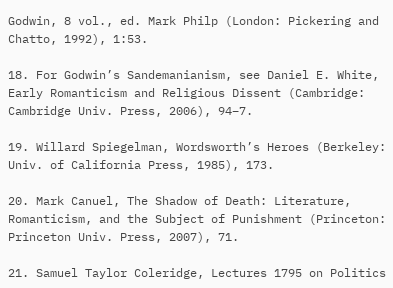Godwin, 8 vol., ed. Mark Philp (London: Pickering and Chatto, 1992), 1:53.

18. For Godwin’s Sandemanianism, see Daniel E. White, Early Romanticism and Religious Dissent (Cambridge: Cambridge Univ. Press, 2006), 94–7.

19. Willard Spiegelman, Wordsworth’s Heroes (Berkeley: Univ. of California Press, 1985), 173.

20. Mark Canuel, The Shadow of Death: Literature, Romanticism, and the Subject of Punishment (Princeton: Princeton Univ. Press, 2007), 71.

21. Samuel Taylor Coleridge, Lectures 1795 on Politics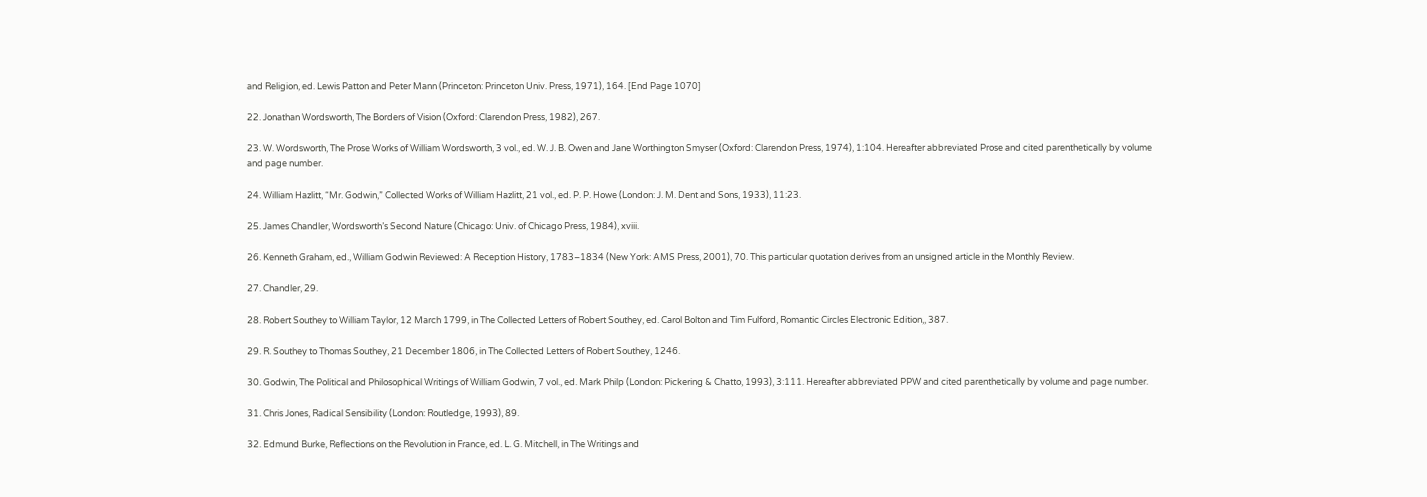and Religion, ed. Lewis Patton and Peter Mann (Princeton: Princeton Univ. Press, 1971), 164. [End Page 1070]

22. Jonathan Wordsworth, The Borders of Vision (Oxford: Clarendon Press, 1982), 267.

23. W. Wordsworth, The Prose Works of William Wordsworth, 3 vol., ed. W. J. B. Owen and Jane Worthington Smyser (Oxford: Clarendon Press, 1974), 1:104. Hereafter abbreviated Prose and cited parenthetically by volume and page number.

24. William Hazlitt, “Mr. Godwin,” Collected Works of William Hazlitt, 21 vol., ed. P. P. Howe (London: J. M. Dent and Sons, 1933), 11:23.

25. James Chandler, Wordsworth’s Second Nature (Chicago: Univ. of Chicago Press, 1984), xviii.

26. Kenneth Graham, ed., William Godwin Reviewed: A Reception History, 1783–1834 (New York: AMS Press, 2001), 70. This particular quotation derives from an unsigned article in the Monthly Review.

27. Chandler, 29.

28. Robert Southey to William Taylor, 12 March 1799, in The Collected Letters of Robert Southey, ed. Carol Bolton and Tim Fulford, Romantic Circles Electronic Edition,, 387.

29. R. Southey to Thomas Southey, 21 December 1806, in The Collected Letters of Robert Southey, 1246.

30. Godwin, The Political and Philosophical Writings of William Godwin, 7 vol., ed. Mark Philp (London: Pickering & Chatto, 1993), 3:111. Hereafter abbreviated PPW and cited parenthetically by volume and page number.

31. Chris Jones, Radical Sensibility (London: Routledge, 1993), 89.

32. Edmund Burke, Reflections on the Revolution in France, ed. L. G. Mitchell, in The Writings and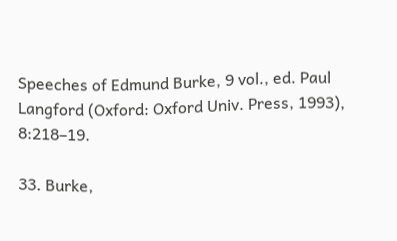Speeches of Edmund Burke, 9 vol., ed. Paul Langford (Oxford: Oxford Univ. Press, 1993), 8:218–19.

33. Burke,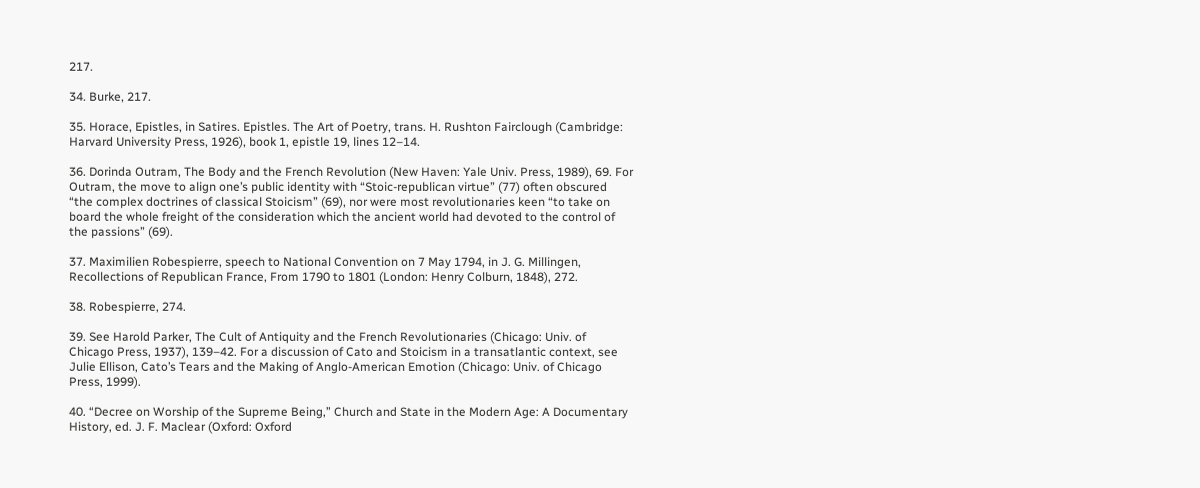217.

34. Burke, 217.

35. Horace, Epistles, in Satires. Epistles. The Art of Poetry, trans. H. Rushton Fairclough (Cambridge: Harvard University Press, 1926), book 1, epistle 19, lines 12–14.

36. Dorinda Outram, The Body and the French Revolution (New Haven: Yale Univ. Press, 1989), 69. For Outram, the move to align one’s public identity with “Stoic-republican virtue” (77) often obscured “the complex doctrines of classical Stoicism” (69), nor were most revolutionaries keen “to take on board the whole freight of the consideration which the ancient world had devoted to the control of the passions” (69).

37. Maximilien Robespierre, speech to National Convention on 7 May 1794, in J. G. Millingen, Recollections of Republican France, From 1790 to 1801 (London: Henry Colburn, 1848), 272.

38. Robespierre, 274.

39. See Harold Parker, The Cult of Antiquity and the French Revolutionaries (Chicago: Univ. of Chicago Press, 1937), 139–42. For a discussion of Cato and Stoicism in a transatlantic context, see Julie Ellison, Cato’s Tears and the Making of Anglo-American Emotion (Chicago: Univ. of Chicago Press, 1999).

40. “Decree on Worship of the Supreme Being,” Church and State in the Modern Age: A Documentary History, ed. J. F. Maclear (Oxford: Oxford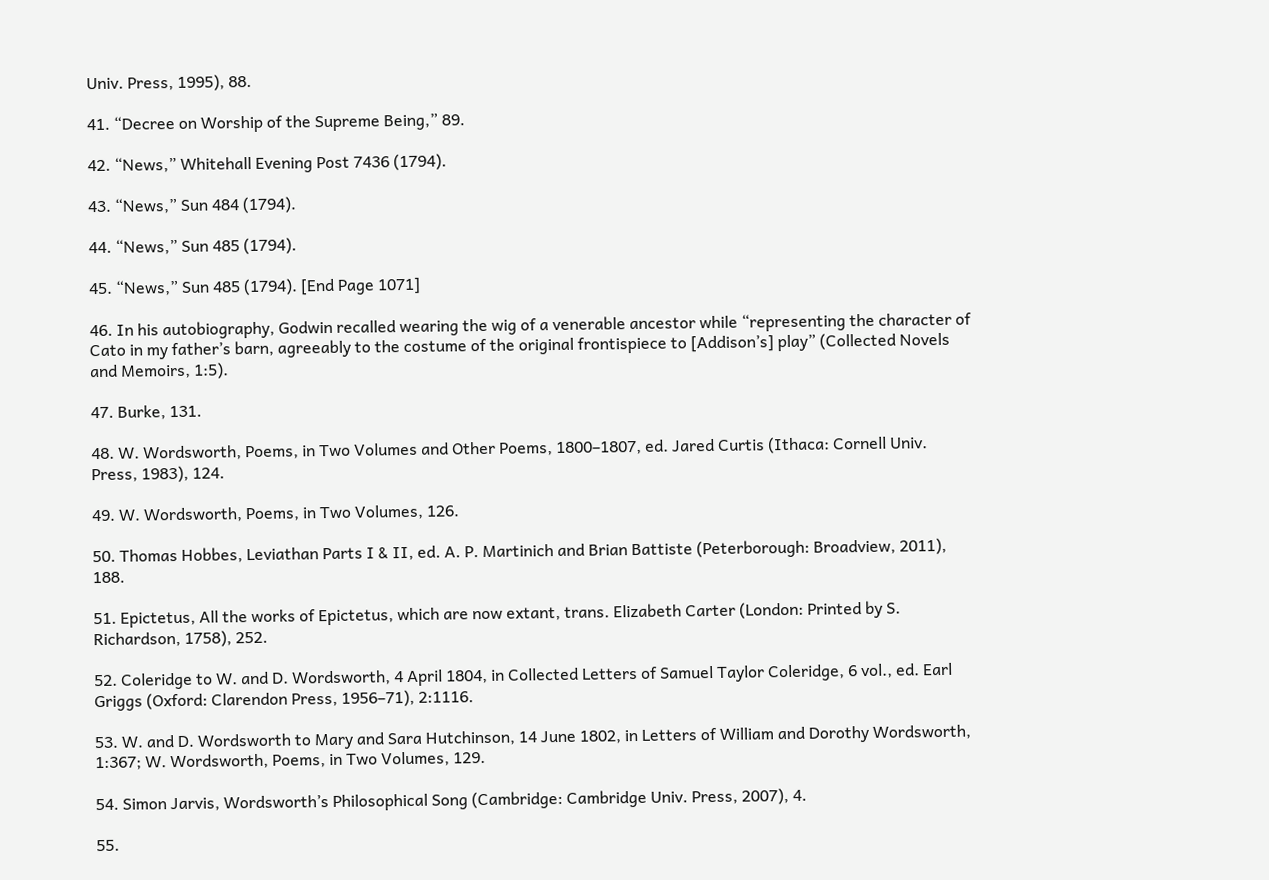Univ. Press, 1995), 88.

41. “Decree on Worship of the Supreme Being,” 89.

42. “News,” Whitehall Evening Post 7436 (1794).

43. “News,” Sun 484 (1794).

44. “News,” Sun 485 (1794).

45. “News,” Sun 485 (1794). [End Page 1071]

46. In his autobiography, Godwin recalled wearing the wig of a venerable ancestor while “representing the character of Cato in my father’s barn, agreeably to the costume of the original frontispiece to [Addison’s] play” (Collected Novels and Memoirs, 1:5).

47. Burke, 131.

48. W. Wordsworth, Poems, in Two Volumes and Other Poems, 1800–1807, ed. Jared Curtis (Ithaca: Cornell Univ. Press, 1983), 124.

49. W. Wordsworth, Poems, in Two Volumes, 126.

50. Thomas Hobbes, Leviathan Parts I & II, ed. A. P. Martinich and Brian Battiste (Peterborough: Broadview, 2011), 188.

51. Epictetus, All the works of Epictetus, which are now extant, trans. Elizabeth Carter (London: Printed by S. Richardson, 1758), 252.

52. Coleridge to W. and D. Wordsworth, 4 April 1804, in Collected Letters of Samuel Taylor Coleridge, 6 vol., ed. Earl Griggs (Oxford: Clarendon Press, 1956–71), 2:1116.

53. W. and D. Wordsworth to Mary and Sara Hutchinson, 14 June 1802, in Letters of William and Dorothy Wordsworth, 1:367; W. Wordsworth, Poems, in Two Volumes, 129.

54. Simon Jarvis, Wordsworth’s Philosophical Song (Cambridge: Cambridge Univ. Press, 2007), 4.

55.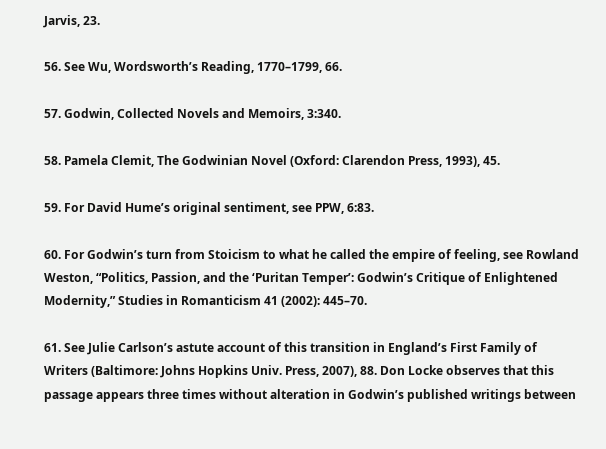Jarvis, 23.

56. See Wu, Wordsworth’s Reading, 1770–1799, 66.

57. Godwin, Collected Novels and Memoirs, 3:340.

58. Pamela Clemit, The Godwinian Novel (Oxford: Clarendon Press, 1993), 45.

59. For David Hume’s original sentiment, see PPW, 6:83.

60. For Godwin’s turn from Stoicism to what he called the empire of feeling, see Rowland Weston, “Politics, Passion, and the ‘Puritan Temper’: Godwin’s Critique of Enlightened Modernity,” Studies in Romanticism 41 (2002): 445–70.

61. See Julie Carlson’s astute account of this transition in England’s First Family of Writers (Baltimore: Johns Hopkins Univ. Press, 2007), 88. Don Locke observes that this passage appears three times without alteration in Godwin’s published writings between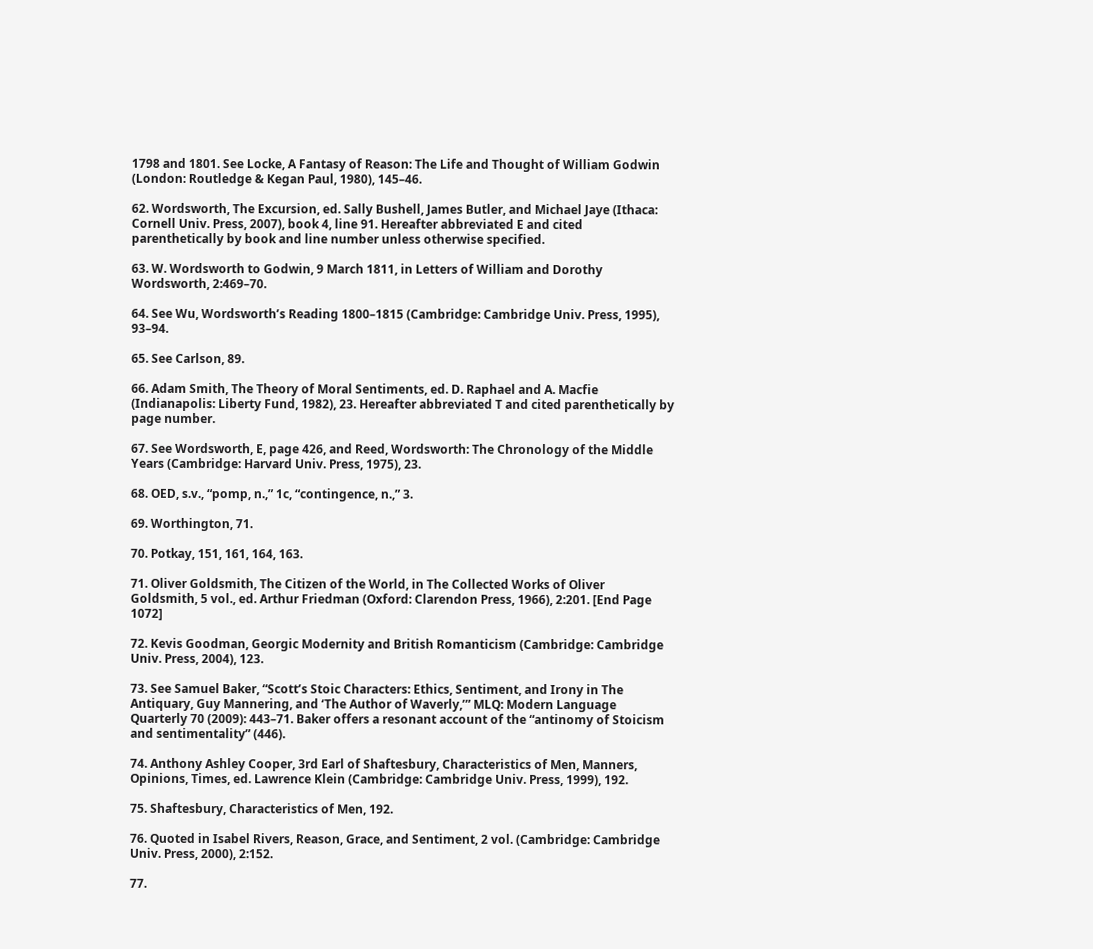1798 and 1801. See Locke, A Fantasy of Reason: The Life and Thought of William Godwin (London: Routledge & Kegan Paul, 1980), 145–46.

62. Wordsworth, The Excursion, ed. Sally Bushell, James Butler, and Michael Jaye (Ithaca: Cornell Univ. Press, 2007), book 4, line 91. Hereafter abbreviated E and cited parenthetically by book and line number unless otherwise specified.

63. W. Wordsworth to Godwin, 9 March 1811, in Letters of William and Dorothy Wordsworth, 2:469–70.

64. See Wu, Wordsworth’s Reading 1800–1815 (Cambridge: Cambridge Univ. Press, 1995), 93–94.

65. See Carlson, 89.

66. Adam Smith, The Theory of Moral Sentiments, ed. D. Raphael and A. Macfie (Indianapolis: Liberty Fund, 1982), 23. Hereafter abbreviated T and cited parenthetically by page number.

67. See Wordsworth, E, page 426, and Reed, Wordsworth: The Chronology of the Middle Years (Cambridge: Harvard Univ. Press, 1975), 23.

68. OED, s.v., “pomp, n.,” 1c, “contingence, n.,” 3.

69. Worthington, 71.

70. Potkay, 151, 161, 164, 163.

71. Oliver Goldsmith, The Citizen of the World, in The Collected Works of Oliver Goldsmith, 5 vol., ed. Arthur Friedman (Oxford: Clarendon Press, 1966), 2:201. [End Page 1072]

72. Kevis Goodman, Georgic Modernity and British Romanticism (Cambridge: Cambridge Univ. Press, 2004), 123.

73. See Samuel Baker, “Scott’s Stoic Characters: Ethics, Sentiment, and Irony in The Antiquary, Guy Mannering, and ‘The Author of Waverly,’” MLQ: Modern Language Quarterly 70 (2009): 443–71. Baker offers a resonant account of the “antinomy of Stoicism and sentimentality” (446).

74. Anthony Ashley Cooper, 3rd Earl of Shaftesbury, Characteristics of Men, Manners, Opinions, Times, ed. Lawrence Klein (Cambridge: Cambridge Univ. Press, 1999), 192.

75. Shaftesbury, Characteristics of Men, 192.

76. Quoted in Isabel Rivers, Reason, Grace, and Sentiment, 2 vol. (Cambridge: Cambridge Univ. Press, 2000), 2:152.

77.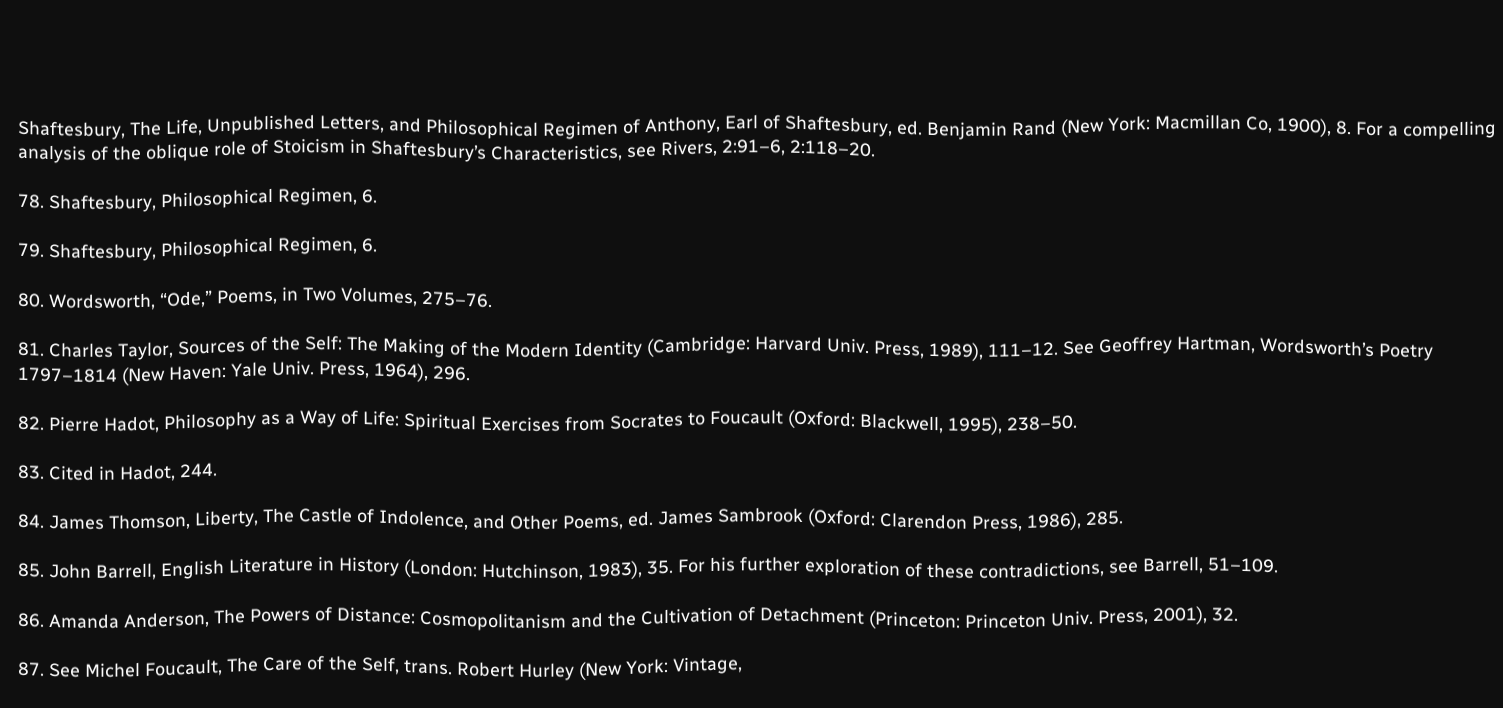Shaftesbury, The Life, Unpublished Letters, and Philosophical Regimen of Anthony, Earl of Shaftesbury, ed. Benjamin Rand (New York: Macmillan Co, 1900), 8. For a compelling analysis of the oblique role of Stoicism in Shaftesbury’s Characteristics, see Rivers, 2:91–6, 2:118–20.

78. Shaftesbury, Philosophical Regimen, 6.

79. Shaftesbury, Philosophical Regimen, 6.

80. Wordsworth, “Ode,” Poems, in Two Volumes, 275–76.

81. Charles Taylor, Sources of the Self: The Making of the Modern Identity (Cambridge: Harvard Univ. Press, 1989), 111–12. See Geoffrey Hartman, Wordsworth’s Poetry 1797–1814 (New Haven: Yale Univ. Press, 1964), 296.

82. Pierre Hadot, Philosophy as a Way of Life: Spiritual Exercises from Socrates to Foucault (Oxford: Blackwell, 1995), 238–50.

83. Cited in Hadot, 244.

84. James Thomson, Liberty, The Castle of Indolence, and Other Poems, ed. James Sambrook (Oxford: Clarendon Press, 1986), 285.

85. John Barrell, English Literature in History (London: Hutchinson, 1983), 35. For his further exploration of these contradictions, see Barrell, 51–109.

86. Amanda Anderson, The Powers of Distance: Cosmopolitanism and the Cultivation of Detachment (Princeton: Princeton Univ. Press, 2001), 32.

87. See Michel Foucault, The Care of the Self, trans. Robert Hurley (New York: Vintage,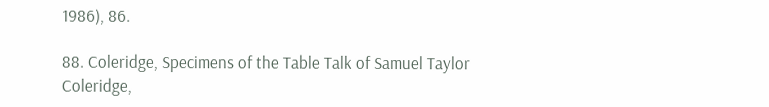1986), 86.

88. Coleridge, Specimens of the Table Talk of Samuel Taylor Coleridge,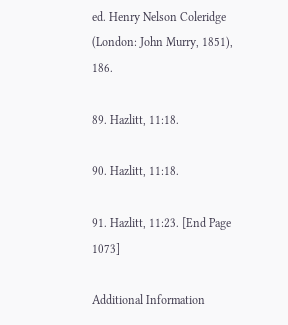ed. Henry Nelson Coleridge (London: John Murry, 1851), 186.

89. Hazlitt, 11:18.

90. Hazlitt, 11:18.

91. Hazlitt, 11:23. [End Page 1073]

Additional Information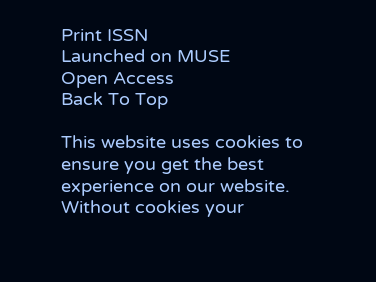Print ISSN
Launched on MUSE
Open Access
Back To Top

This website uses cookies to ensure you get the best experience on our website. Without cookies your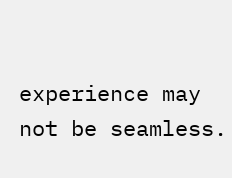experience may not be seamless.